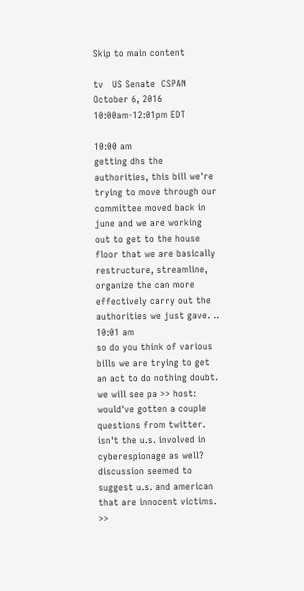Skip to main content

tv   US Senate  CSPAN  October 6, 2016 10:00am-12:01pm EDT

10:00 am
getting dhs the authorities, this bill we're trying to move through our committee moved back in june and we are working out to get to the house floor that we are basically restructure, streamline, organize the can more effectively carry out the authorities we just gave. ..
10:01 am
so do you think of various bills we are trying to get an act to do nothing doubt. we will see pa >> host: would've gotten a couple questions from twitter. isn't the u.s. involved in cyberespionage as well? discussion seemed to suggest u.s. and american that are innocent victims. >>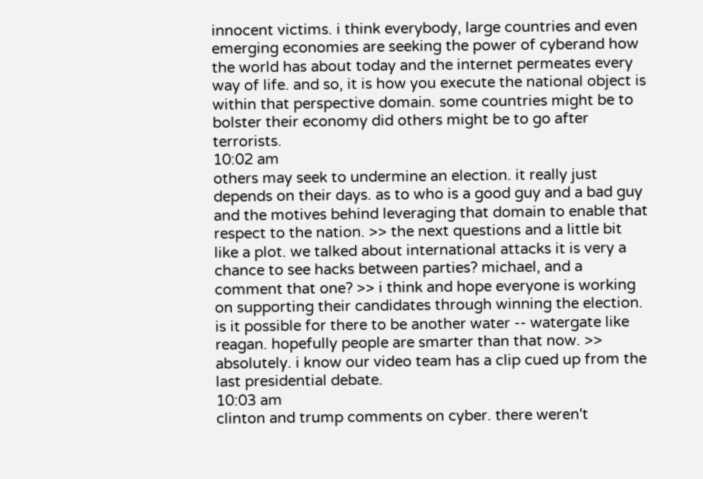innocent victims. i think everybody, large countries and even emerging economies are seeking the power of cyberand how the world has about today and the internet permeates every way of life. and so, it is how you execute the national object is within that perspective domain. some countries might be to bolster their economy did others might be to go after terrorists.
10:02 am
others may seek to undermine an election. it really just depends on their days. as to who is a good guy and a bad guy and the motives behind leveraging that domain to enable that respect to the nation. >> the next questions and a little bit like a plot. we talked about international attacks it is very a chance to see hacks between parties? michael, and a comment that one? >> i think and hope everyone is working on supporting their candidates through winning the election. is it possible for there to be another water -- watergate like reagan. hopefully people are smarter than that now. >> absolutely. i know our video team has a clip cued up from the last presidential debate.
10:03 am
clinton and trump comments on cyber. there weren't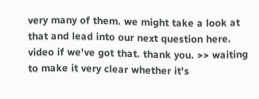very many of them. we might take a look at that and lead into our next question here. video if we've got that. thank you. >> waiting to make it very clear whether it's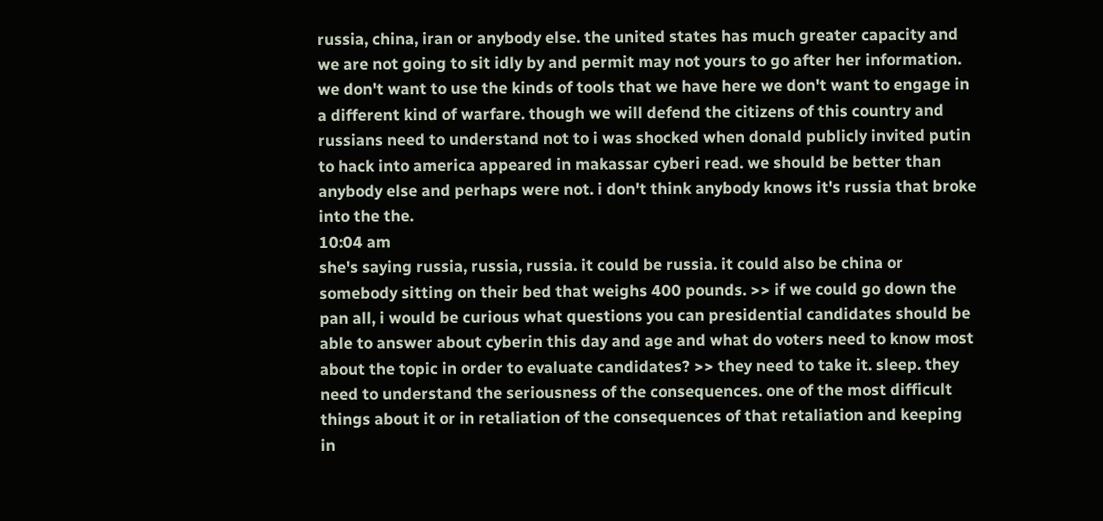russia, china, iran or anybody else. the united states has much greater capacity and we are not going to sit idly by and permit may not yours to go after her information. we don't want to use the kinds of tools that we have here we don't want to engage in a different kind of warfare. though we will defend the citizens of this country and russians need to understand not to i was shocked when donald publicly invited putin to hack into america appeared in makassar cyberi read. we should be better than anybody else and perhaps were not. i don't think anybody knows it's russia that broke into the the.
10:04 am
she's saying russia, russia, russia. it could be russia. it could also be china or somebody sitting on their bed that weighs 400 pounds. >> if we could go down the pan all, i would be curious what questions you can presidential candidates should be able to answer about cyberin this day and age and what do voters need to know most about the topic in order to evaluate candidates? >> they need to take it. sleep. they need to understand the seriousness of the consequences. one of the most difficult things about it or in retaliation of the consequences of that retaliation and keeping in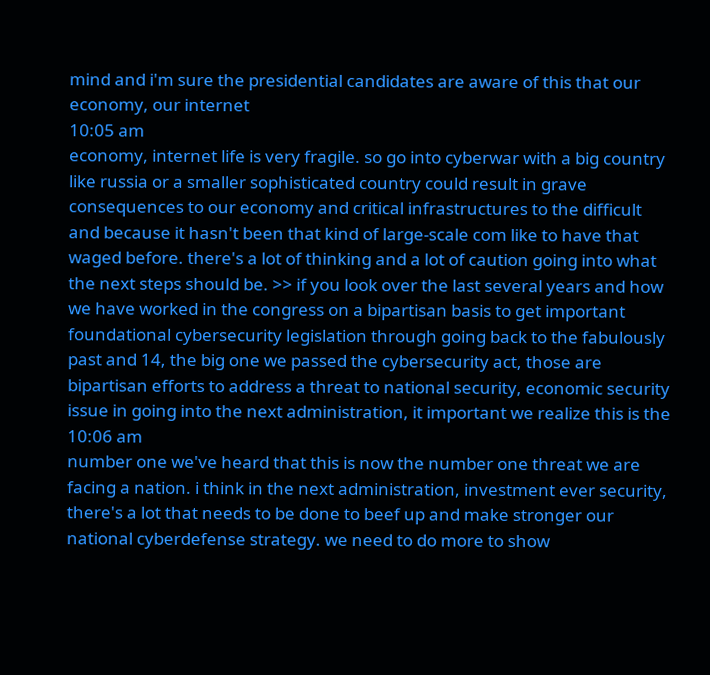mind and i'm sure the presidential candidates are aware of this that our economy, our internet
10:05 am
economy, internet life is very fragile. so go into cyberwar with a big country like russia or a smaller sophisticated country could result in grave consequences to our economy and critical infrastructures to the difficult and because it hasn't been that kind of large-scale com like to have that waged before. there's a lot of thinking and a lot of caution going into what the next steps should be. >> if you look over the last several years and how we have worked in the congress on a bipartisan basis to get important foundational cybersecurity legislation through going back to the fabulously past and 14, the big one we passed the cybersecurity act, those are bipartisan efforts to address a threat to national security, economic security issue in going into the next administration, it important we realize this is the
10:06 am
number one we've heard that this is now the number one threat we are facing a nation. i think in the next administration, investment ever security, there's a lot that needs to be done to beef up and make stronger our national cyberdefense strategy. we need to do more to show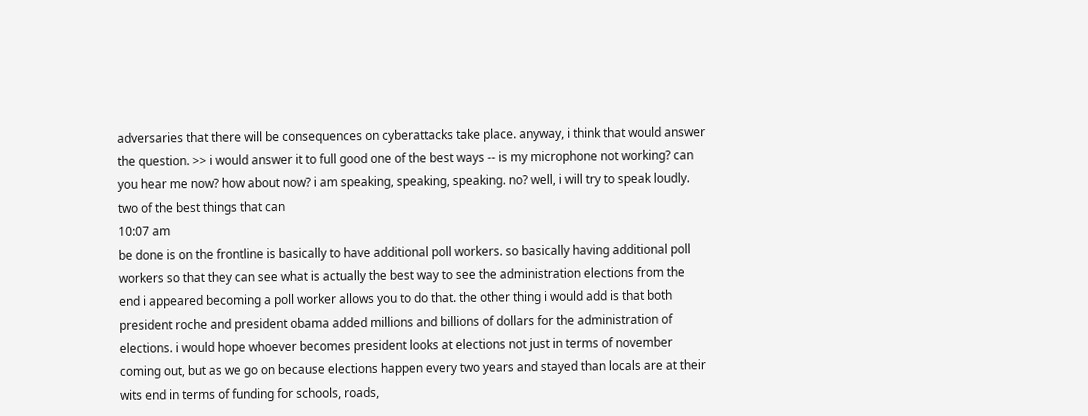adversaries that there will be consequences on cyberattacks take place. anyway, i think that would answer the question. >> i would answer it to full good one of the best ways -- is my microphone not working? can you hear me now? how about now? i am speaking, speaking, speaking. no? well, i will try to speak loudly. two of the best things that can
10:07 am
be done is on the frontline is basically to have additional poll workers. so basically having additional poll workers so that they can see what is actually the best way to see the administration elections from the end i appeared becoming a poll worker allows you to do that. the other thing i would add is that both president roche and president obama added millions and billions of dollars for the administration of elections. i would hope whoever becomes president looks at elections not just in terms of november coming out, but as we go on because elections happen every two years and stayed than locals are at their wits end in terms of funding for schools, roads,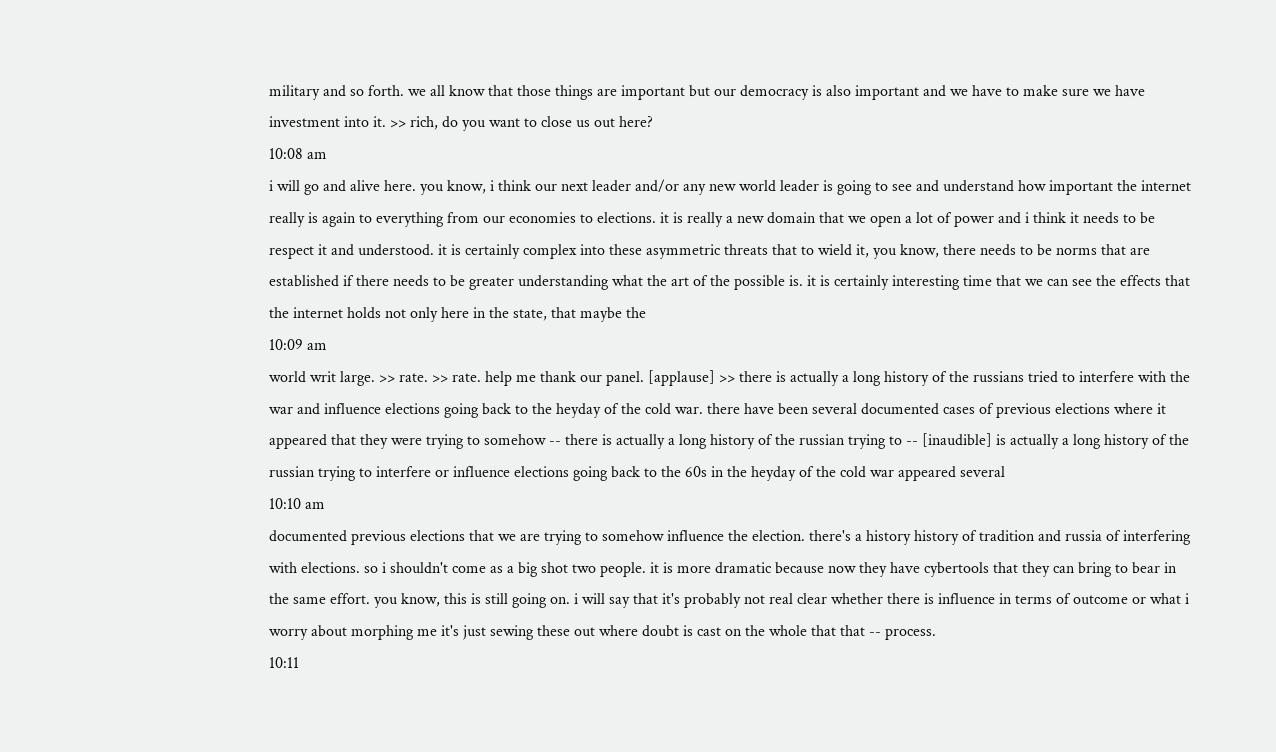military and so forth. we all know that those things are important but our democracy is also important and we have to make sure we have investment into it. >> rich, do you want to close us out here?
10:08 am
i will go and alive here. you know, i think our next leader and/or any new world leader is going to see and understand how important the internet really is again to everything from our economies to elections. it is really a new domain that we open a lot of power and i think it needs to be respect it and understood. it is certainly complex into these asymmetric threats that to wield it, you know, there needs to be norms that are established if there needs to be greater understanding what the art of the possible is. it is certainly interesting time that we can see the effects that the internet holds not only here in the state, that maybe the
10:09 am
world writ large. >> rate. >> rate. help me thank our panel. [applause] >> there is actually a long history of the russians tried to interfere with the war and influence elections going back to the heyday of the cold war. there have been several documented cases of previous elections where it appeared that they were trying to somehow -- there is actually a long history of the russian trying to -- [inaudible] is actually a long history of the russian trying to interfere or influence elections going back to the 60s in the heyday of the cold war appeared several
10:10 am
documented previous elections that we are trying to somehow influence the election. there's a history history of tradition and russia of interfering with elections. so i shouldn't come as a big shot two people. it is more dramatic because now they have cybertools that they can bring to bear in the same effort. you know, this is still going on. i will say that it's probably not real clear whether there is influence in terms of outcome or what i worry about morphing me it's just sewing these out where doubt is cast on the whole that that -- process.
10:11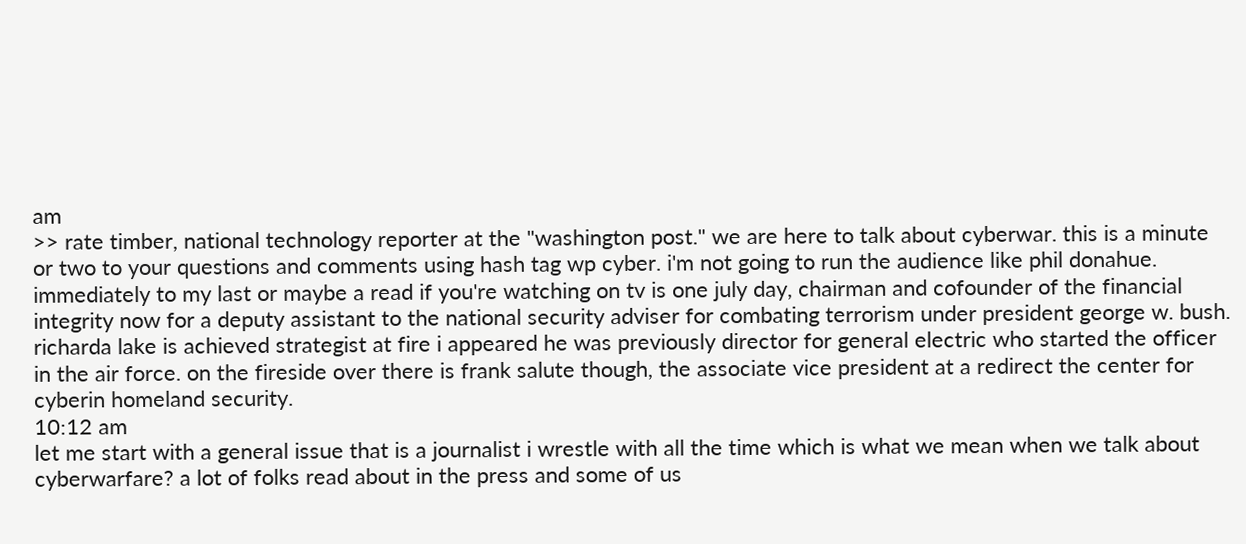am
>> rate timber, national technology reporter at the "washington post." we are here to talk about cyberwar. this is a minute or two to your questions and comments using hash tag wp cyber. i'm not going to run the audience like phil donahue. immediately to my last or maybe a read if you're watching on tv is one july day, chairman and cofounder of the financial integrity now for a deputy assistant to the national security adviser for combating terrorism under president george w. bush. richarda lake is achieved strategist at fire i appeared he was previously director for general electric who started the officer in the air force. on the fireside over there is frank salute though, the associate vice president at a redirect the center for cyberin homeland security.
10:12 am
let me start with a general issue that is a journalist i wrestle with all the time which is what we mean when we talk about cyberwarfare? a lot of folks read about in the press and some of us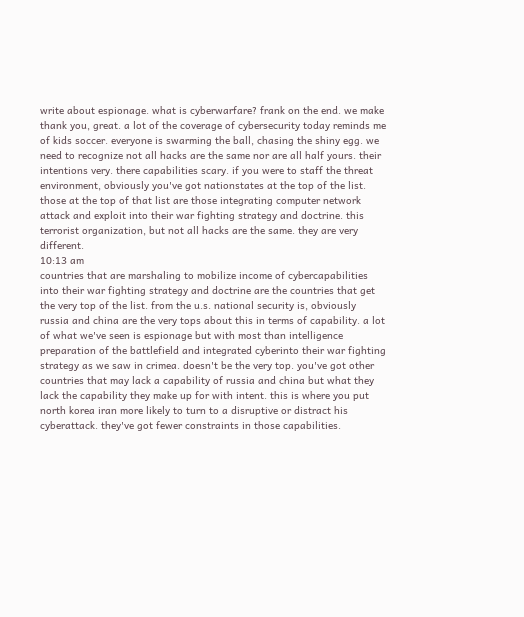write about espionage. what is cyberwarfare? frank on the end. we make thank you, great. a lot of the coverage of cybersecurity today reminds me of kids soccer. everyone is swarming the ball, chasing the shiny egg. we need to recognize not all hacks are the same nor are all half yours. their intentions very. there capabilities scary. if you were to staff the threat environment, obviously you've got nationstates at the top of the list. those at the top of that list are those integrating computer network attack and exploit into their war fighting strategy and doctrine. this terrorist organization, but not all hacks are the same. they are very different.
10:13 am
countries that are marshaling to mobilize income of cybercapabilities into their war fighting strategy and doctrine are the countries that get the very top of the list. from the u.s. national security is, obviously russia and china are the very tops about this in terms of capability. a lot of what we've seen is espionage but with most than intelligence preparation of the battlefield and integrated cyberinto their war fighting strategy as we saw in crimea. doesn't be the very top. you've got other countries that may lack a capability of russia and china but what they lack the capability they make up for with intent. this is where you put north korea iran more likely to turn to a disruptive or distract his cyberattack. they've got fewer constraints in those capabilities.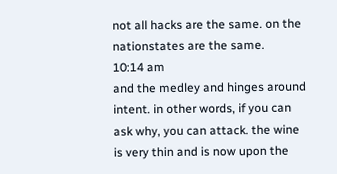not all hacks are the same. on the nationstates are the same.
10:14 am
and the medley and hinges around intent. in other words, if you can ask why, you can attack. the wine is very thin and is now upon the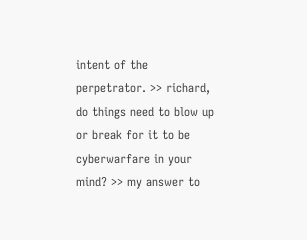intent of the perpetrator. >> richard, do things need to blow up or break for it to be cyberwarfare in your mind? >> my answer to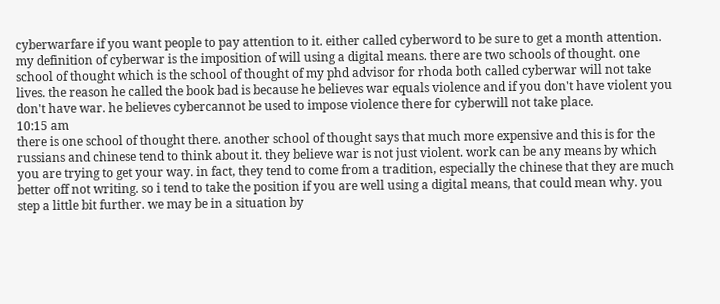cyberwarfare if you want people to pay attention to it. either called cyberword to be sure to get a month attention. my definition of cyberwar is the imposition of will using a digital means. there are two schools of thought. one school of thought which is the school of thought of my phd advisor for rhoda both called cyberwar will not take lives. the reason he called the book bad is because he believes war equals violence and if you don't have violent you don't have war. he believes cybercannot be used to impose violence there for cyberwill not take place.
10:15 am
there is one school of thought there. another school of thought says that much more expensive and this is for the russians and chinese tend to think about it. they believe war is not just violent. work can be any means by which you are trying to get your way. in fact, they tend to come from a tradition, especially the chinese that they are much better off not writing. so i tend to take the position if you are well using a digital means, that could mean why. you step a little bit further. we may be in a situation by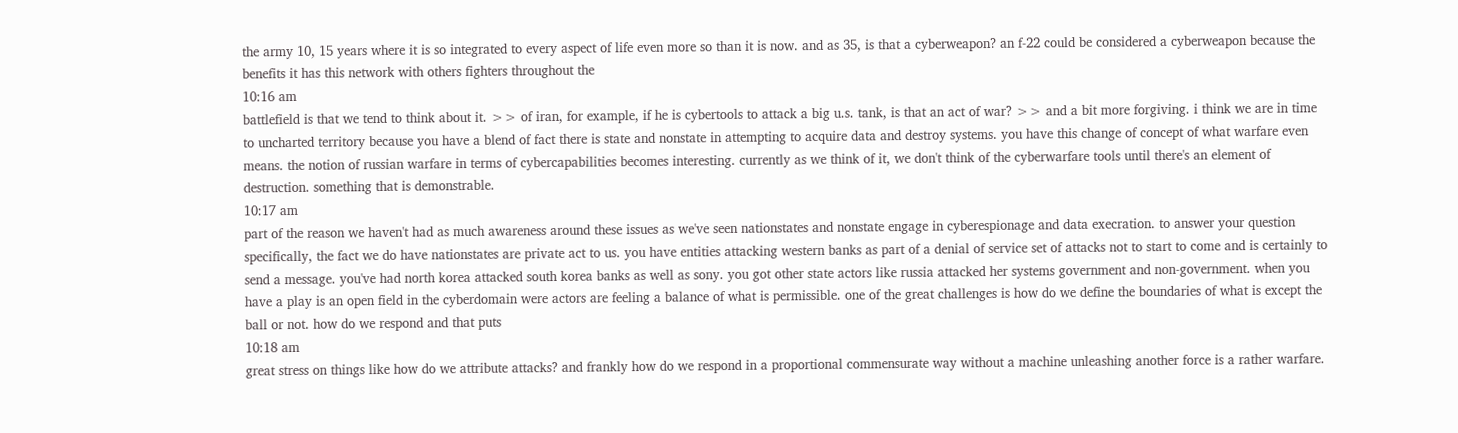the army 10, 15 years where it is so integrated to every aspect of life even more so than it is now. and as 35, is that a cyberweapon? an f-22 could be considered a cyberweapon because the benefits it has this network with others fighters throughout the
10:16 am
battlefield is that we tend to think about it. >> of iran, for example, if he is cybertools to attack a big u.s. tank, is that an act of war? >> and a bit more forgiving. i think we are in time to uncharted territory because you have a blend of fact there is state and nonstate in attempting to acquire data and destroy systems. you have this change of concept of what warfare even means. the notion of russian warfare in terms of cybercapabilities becomes interesting. currently as we think of it, we don't think of the cyberwarfare tools until there's an element of destruction. something that is demonstrable.
10:17 am
part of the reason we haven't had as much awareness around these issues as we've seen nationstates and nonstate engage in cyberespionage and data execration. to answer your question specifically, the fact we do have nationstates are private act to us. you have entities attacking western banks as part of a denial of service set of attacks not to start to come and is certainly to send a message. you've had north korea attacked south korea banks as well as sony. you got other state actors like russia attacked her systems government and non-government. when you have a play is an open field in the cyberdomain were actors are feeling a balance of what is permissible. one of the great challenges is how do we define the boundaries of what is except the ball or not. how do we respond and that puts
10:18 am
great stress on things like how do we attribute attacks? and frankly how do we respond in a proportional commensurate way without a machine unleashing another force is a rather warfare.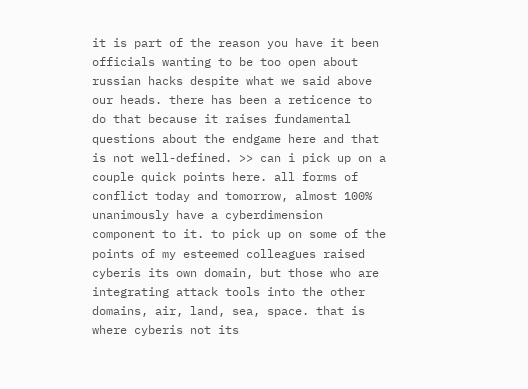it is part of the reason you have it been officials wanting to be too open about russian hacks despite what we said above our heads. there has been a reticence to do that because it raises fundamental questions about the endgame here and that is not well-defined. >> can i pick up on a couple quick points here. all forms of conflict today and tomorrow, almost 100% unanimously have a cyberdimension component to it. to pick up on some of the points of my esteemed colleagues raised cyberis its own domain, but those who are integrating attack tools into the other domains, air, land, sea, space. that is where cyberis not its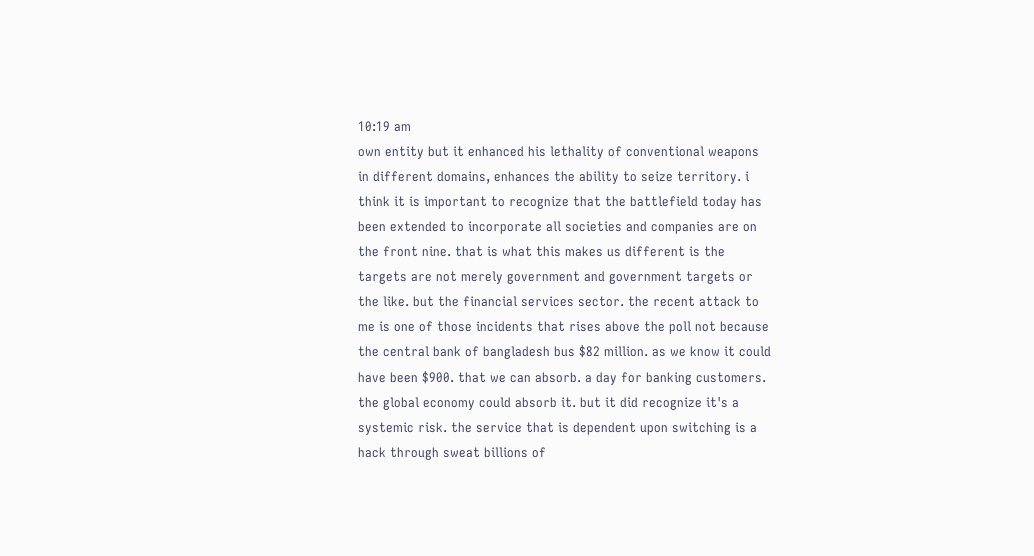10:19 am
own entity but it enhanced his lethality of conventional weapons in different domains, enhances the ability to seize territory. i think it is important to recognize that the battlefield today has been extended to incorporate all societies and companies are on the front nine. that is what this makes us different is the targets are not merely government and government targets or the like. but the financial services sector. the recent attack to me is one of those incidents that rises above the poll not because the central bank of bangladesh bus $82 million. as we know it could have been $900. that we can absorb. a day for banking customers. the global economy could absorb it. but it did recognize it's a systemic risk. the service that is dependent upon switching is a hack through sweat billions of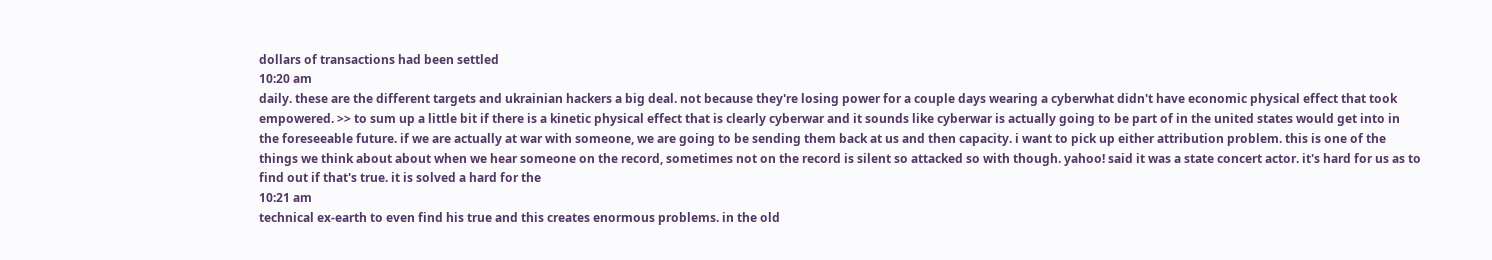dollars of transactions had been settled
10:20 am
daily. these are the different targets and ukrainian hackers a big deal. not because they're losing power for a couple days wearing a cyberwhat didn't have economic physical effect that took empowered. >> to sum up a little bit if there is a kinetic physical effect that is clearly cyberwar and it sounds like cyberwar is actually going to be part of in the united states would get into in the foreseeable future. if we are actually at war with someone, we are going to be sending them back at us and then capacity. i want to pick up either attribution problem. this is one of the things we think about about when we hear someone on the record, sometimes not on the record is silent so attacked so with though. yahoo! said it was a state concert actor. it's hard for us as to find out if that's true. it is solved a hard for the
10:21 am
technical ex-earth to even find his true and this creates enormous problems. in the old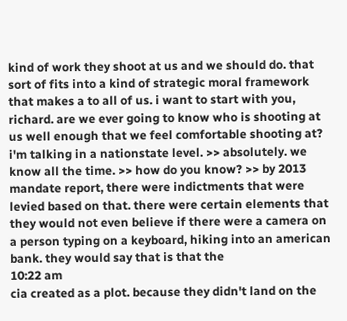kind of work they shoot at us and we should do. that sort of fits into a kind of strategic moral framework that makes a to all of us. i want to start with you, richard. are we ever going to know who is shooting at us well enough that we feel comfortable shooting at? i'm talking in a nationstate level. >> absolutely. we know all the time. >> how do you know? >> by 2013 mandate report, there were indictments that were levied based on that. there were certain elements that they would not even believe if there were a camera on a person typing on a keyboard, hiking into an american bank. they would say that is that the
10:22 am
cia created as a plot. because they didn't land on the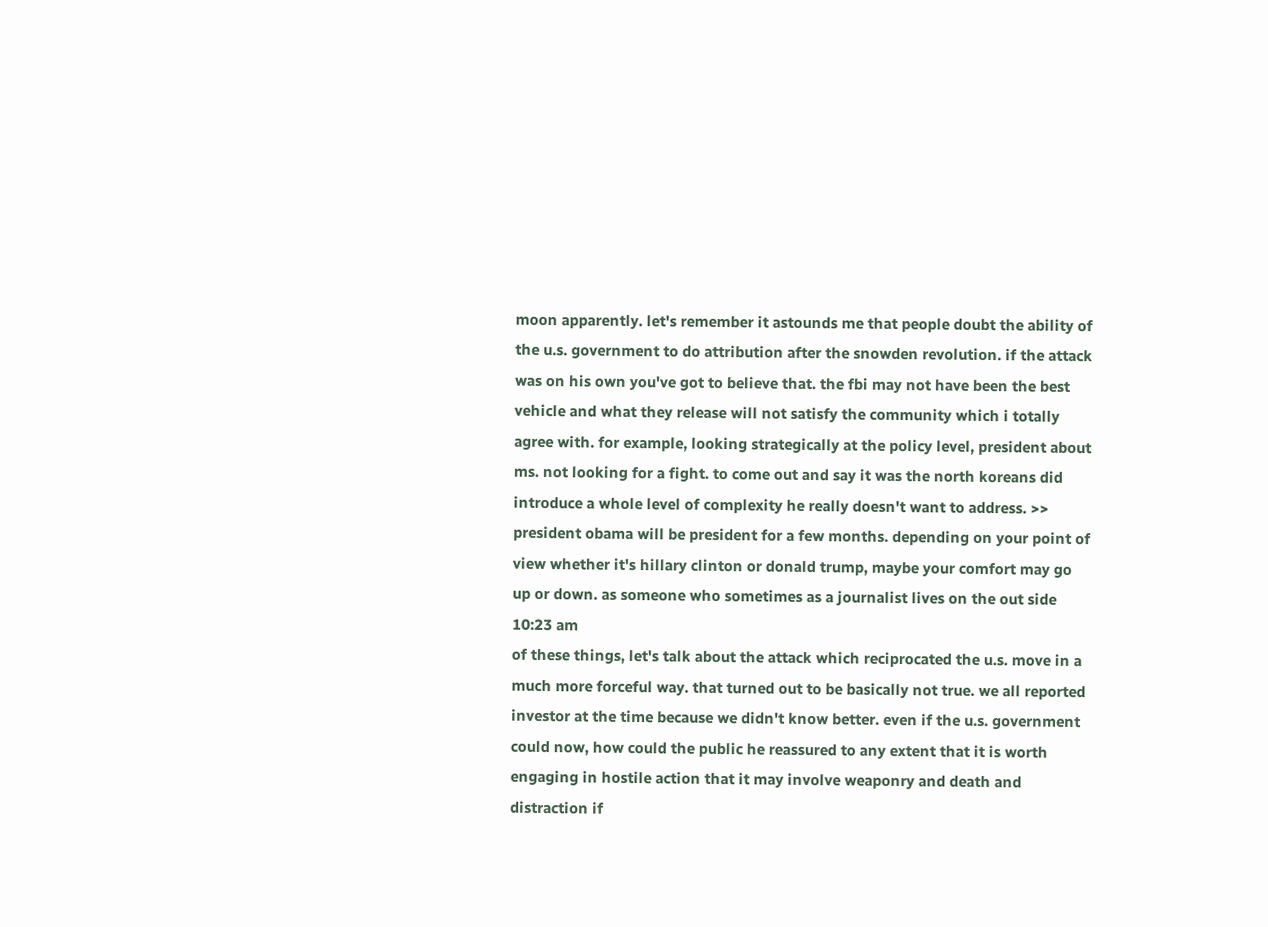moon apparently. let's remember it astounds me that people doubt the ability of the u.s. government to do attribution after the snowden revolution. if the attack was on his own you've got to believe that. the fbi may not have been the best vehicle and what they release will not satisfy the community which i totally agree with. for example, looking strategically at the policy level, president about ms. not looking for a fight. to come out and say it was the north koreans did introduce a whole level of complexity he really doesn't want to address. >> president obama will be president for a few months. depending on your point of view whether it's hillary clinton or donald trump, maybe your comfort may go up or down. as someone who sometimes as a journalist lives on the out side
10:23 am
of these things, let's talk about the attack which reciprocated the u.s. move in a much more forceful way. that turned out to be basically not true. we all reported investor at the time because we didn't know better. even if the u.s. government could now, how could the public he reassured to any extent that it is worth engaging in hostile action that it may involve weaponry and death and distraction if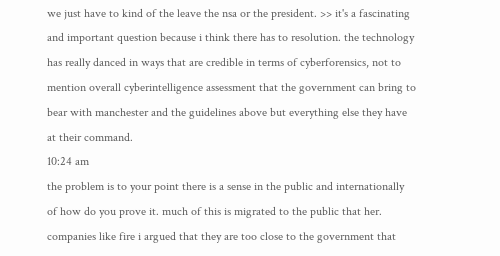we just have to kind of the leave the nsa or the president. >> it's a fascinating and important question because i think there has to resolution. the technology has really danced in ways that are credible in terms of cyberforensics, not to mention overall cyberintelligence assessment that the government can bring to bear with manchester and the guidelines above but everything else they have at their command.
10:24 am
the problem is to your point there is a sense in the public and internationally of how do you prove it. much of this is migrated to the public that her. companies like fire i argued that they are too close to the government that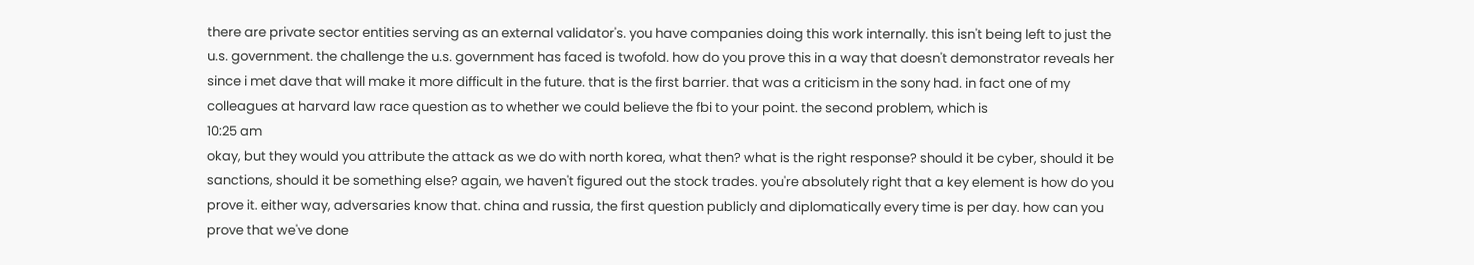there are private sector entities serving as an external validator's. you have companies doing this work internally. this isn't being left to just the u.s. government. the challenge the u.s. government has faced is twofold. how do you prove this in a way that doesn't demonstrator reveals her since i met dave that will make it more difficult in the future. that is the first barrier. that was a criticism in the sony had. in fact one of my colleagues at harvard law race question as to whether we could believe the fbi to your point. the second problem, which is
10:25 am
okay, but they would you attribute the attack as we do with north korea, what then? what is the right response? should it be cyber, should it be sanctions, should it be something else? again, we haven't figured out the stock trades. you're absolutely right that a key element is how do you prove it. either way, adversaries know that. china and russia, the first question publicly and diplomatically every time is per day. how can you prove that we've done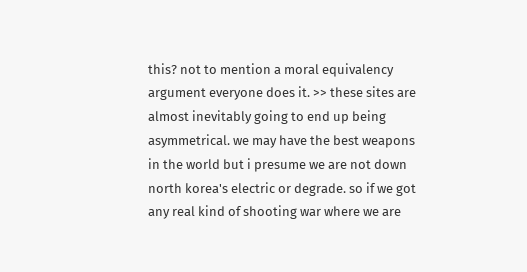this? not to mention a moral equivalency argument everyone does it. >> these sites are almost inevitably going to end up being asymmetrical. we may have the best weapons in the world but i presume we are not down north korea's electric or degrade. so if we got any real kind of shooting war where we are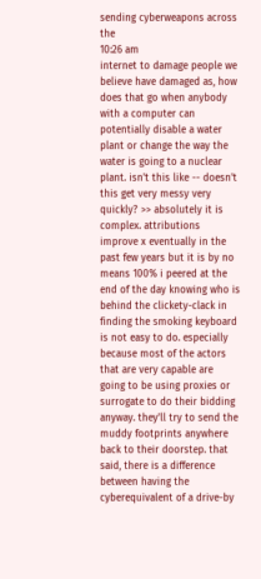sending cyberweapons across the
10:26 am
internet to damage people we believe have damaged as, how does that go when anybody with a computer can potentially disable a water plant or change the way the water is going to a nuclear plant. isn't this like -- doesn't this get very messy very quickly? >> absolutely it is complex. attributions improve x eventually in the past few years but it is by no means 100% i peered at the end of the day knowing who is behind the clickety-clack in finding the smoking keyboard is not easy to do. especially because most of the actors that are very capable are going to be using proxies or surrogate to do their bidding anyway. they'll try to send the muddy footprints anywhere back to their doorstep. that said, there is a difference between having the cyberequivalent of a drive-by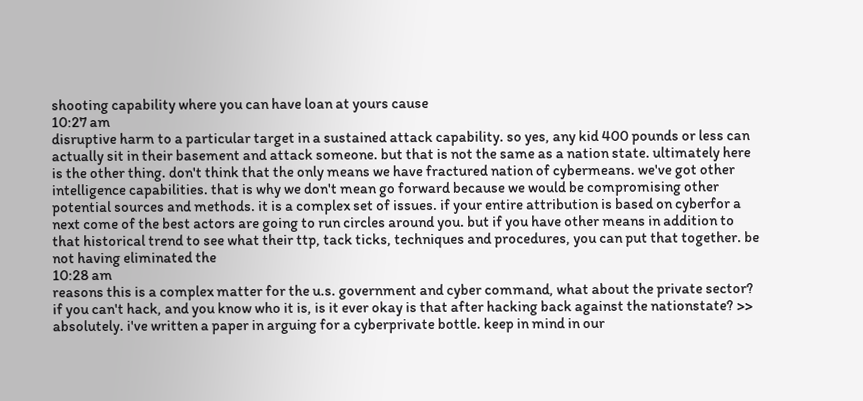shooting capability where you can have loan at yours cause
10:27 am
disruptive harm to a particular target in a sustained attack capability. so yes, any kid 400 pounds or less can actually sit in their basement and attack someone. but that is not the same as a nation state. ultimately here is the other thing. don't think that the only means we have fractured nation of cybermeans. we've got other intelligence capabilities. that is why we don't mean go forward because we would be compromising other potential sources and methods. it is a complex set of issues. if your entire attribution is based on cyberfor a next come of the best actors are going to run circles around you. but if you have other means in addition to that historical trend to see what their ttp, tack ticks, techniques and procedures, you can put that together. be not having eliminated the
10:28 am
reasons this is a complex matter for the u.s. government and cyber command, what about the private sector? if you can't hack, and you know who it is, is it ever okay is that after hacking back against the nationstate? >> absolutely. i've written a paper in arguing for a cyberprivate bottle. keep in mind in our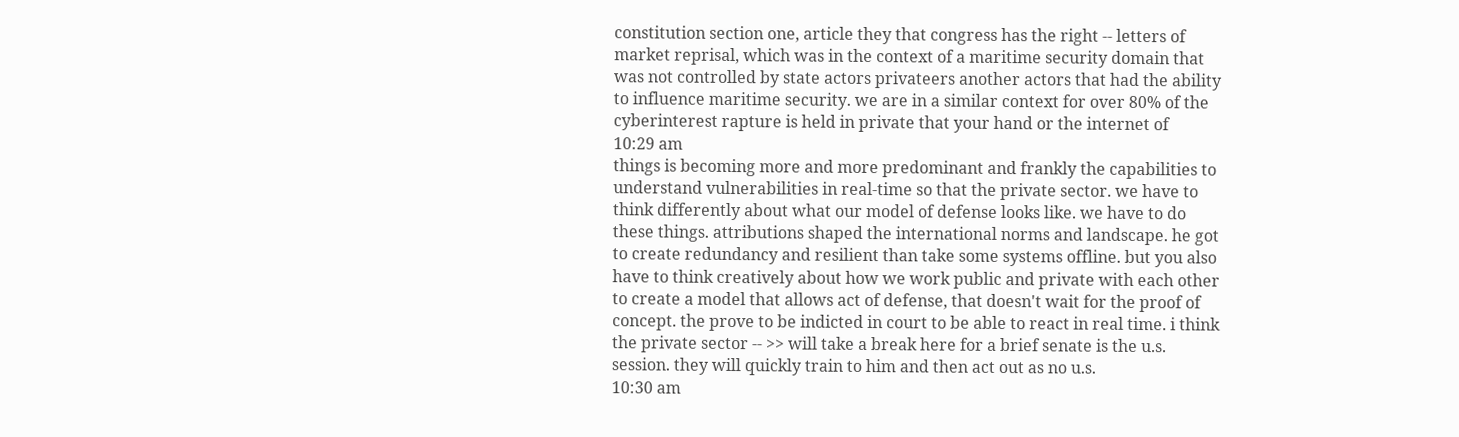constitution section one, article they that congress has the right -- letters of market reprisal, which was in the context of a maritime security domain that was not controlled by state actors privateers another actors that had the ability to influence maritime security. we are in a similar context for over 80% of the cyberinterest rapture is held in private that your hand or the internet of
10:29 am
things is becoming more and more predominant and frankly the capabilities to understand vulnerabilities in real-time so that the private sector. we have to think differently about what our model of defense looks like. we have to do these things. attributions shaped the international norms and landscape. he got to create redundancy and resilient than take some systems offline. but you also have to think creatively about how we work public and private with each other to create a model that allows act of defense, that doesn't wait for the proof of concept. the prove to be indicted in court to be able to react in real time. i think the private sector -- >> will take a break here for a brief senate is the u.s. session. they will quickly train to him and then act out as no u.s.
10:30 am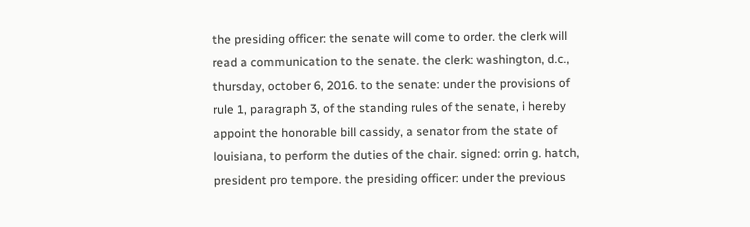the presiding officer: the senate will come to order. the clerk will read a communication to the senate. the clerk: washington, d.c., thursday, october 6, 2016. to the senate: under the provisions of rule 1, paragraph 3, of the standing rules of the senate, i hereby appoint the honorable bill cassidy, a senator from the state of louisiana, to perform the duties of the chair. signed: orrin g. hatch, president pro tempore. the presiding officer: under the previous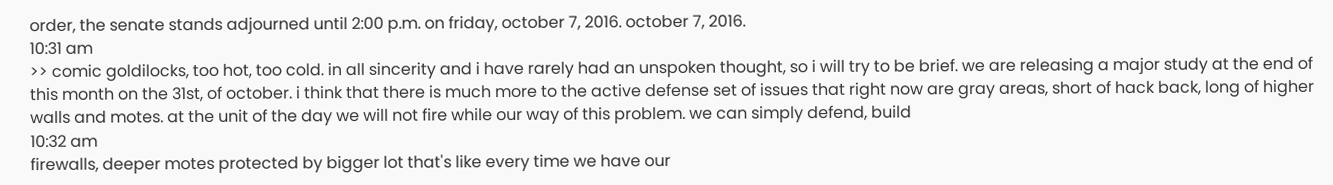order, the senate stands adjourned until 2:00 p.m. on friday, october 7, 2016. october 7, 2016.
10:31 am
>> comic goldilocks, too hot, too cold. in all sincerity and i have rarely had an unspoken thought, so i will try to be brief. we are releasing a major study at the end of this month on the 31st, of october. i think that there is much more to the active defense set of issues that right now are gray areas, short of hack back, long of higher walls and motes. at the unit of the day we will not fire while our way of this problem. we can simply defend, build
10:32 am
firewalls, deeper motes protected by bigger lot that's like every time we have our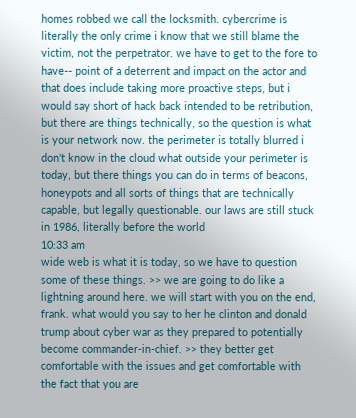homes robbed we call the locksmith. cybercrime is literally the only crime i know that we still blame the victim, not the perpetrator. we have to get to the fore to have-- point of a deterrent and impact on the actor and that does include taking more proactive steps, but i would say short of hack back intended to be retribution, but there are things technically, so the question is what is your network now. the perimeter is totally blurred i don't know in the cloud what outside your perimeter is today, but there things you can do in terms of beacons, honeypots and all sorts of things that are technically capable, but legally questionable. our laws are still stuck in 1986, literally before the world
10:33 am
wide web is what it is today, so we have to question some of these things. >> we are going to do like a lightning around here. we will start with you on the end, frank. what would you say to her he clinton and donald trump about cyber war as they prepared to potentially become commander-in-chief. >> they better get comfortable with the issues and get comfortable with the fact that you are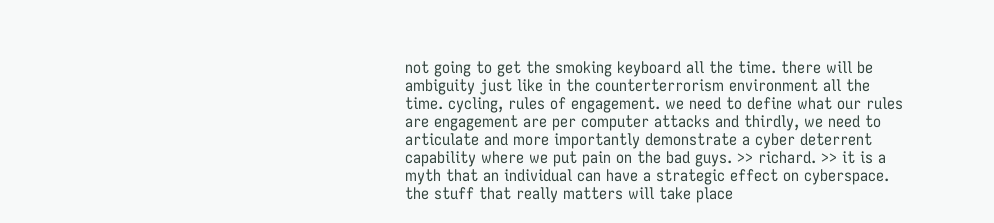not going to get the smoking keyboard all the time. there will be ambiguity just like in the counterterrorism environment all the time. cycling, rules of engagement. we need to define what our rules are engagement are per computer attacks and thirdly, we need to articulate and more importantly demonstrate a cyber deterrent capability where we put pain on the bad guys. >> richard. >> it is a myth that an individual can have a strategic effect on cyberspace. the stuff that really matters will take place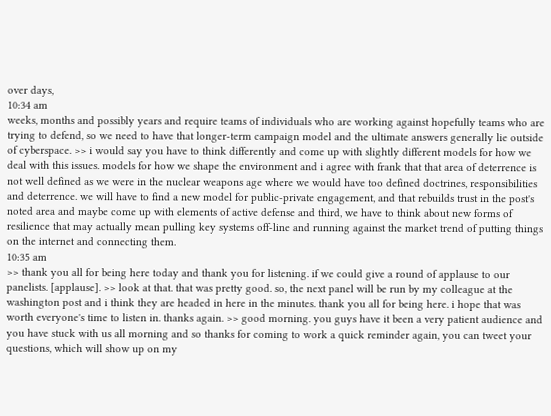over days,
10:34 am
weeks, months and possibly years and require teams of individuals who are working against hopefully teams who are trying to defend, so we need to have that longer-term campaign model and the ultimate answers generally lie outside of cyberspace. >> i would say you have to think differently and come up with slightly different models for how we deal with this issues. models for how we shape the environment and i agree with frank that that area of deterrence is not well defined as we were in the nuclear weapons age where we would have too defined doctrines, responsibilities and deterrence. we will have to find a new model for public-private engagement, and that rebuilds trust in the post's noted area and maybe come up with elements of active defense and third, we have to think about new forms of resilience that may actually mean pulling key systems off-line and running against the market trend of putting things on the internet and connecting them.
10:35 am
>> thank you all for being here today and thank you for listening. if we could give a round of applause to our panelists. [applause]. >> look at that. that was pretty good. so, the next panel will be run by my colleague at the washington post and i think they are headed in here in the minutes. thank you all for being here. i hope that was worth everyone's time to listen in. thanks again. >> good morning. you guys have it been a very patient audience and you have stuck with us all morning and so thanks for coming to work a quick reminder again, you can tweet your questions, which will show up on my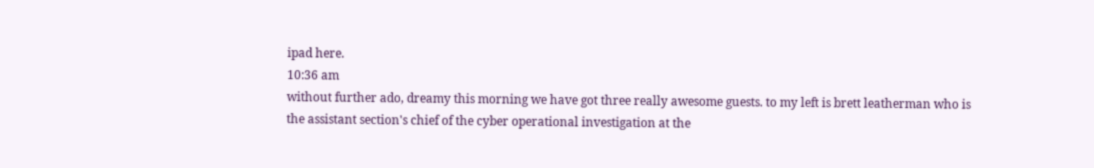ipad here.
10:36 am
without further ado, dreamy this morning we have got three really awesome guests. to my left is brett leatherman who is the assistant section's chief of the cyber operational investigation at the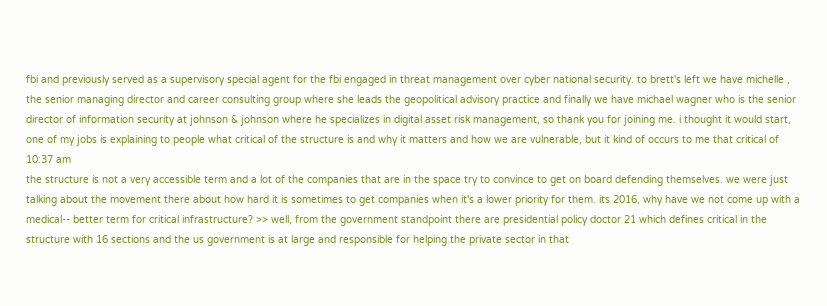fbi and previously served as a supervisory special agent for the fbi engaged in threat management over cyber national security. to brett's left we have michelle , the senior managing director and career consulting group where she leads the geopolitical advisory practice and finally we have michael wagner who is the senior director of information security at johnson & johnson where he specializes in digital asset risk management, so thank you for joining me. i thought it would start, one of my jobs is explaining to people what critical of the structure is and why it matters and how we are vulnerable, but it kind of occurs to me that critical of
10:37 am
the structure is not a very accessible term and a lot of the companies that are in the space try to convince to get on board defending themselves. we were just talking about the movement there about how hard it is sometimes to get companies when it's a lower priority for them. its 2016, why have we not come up with a medical-- better term for critical infrastructure? >> well, from the government standpoint there are presidential policy doctor 21 which defines critical in the structure with 16 sections and the us government is at large and responsible for helping the private sector in that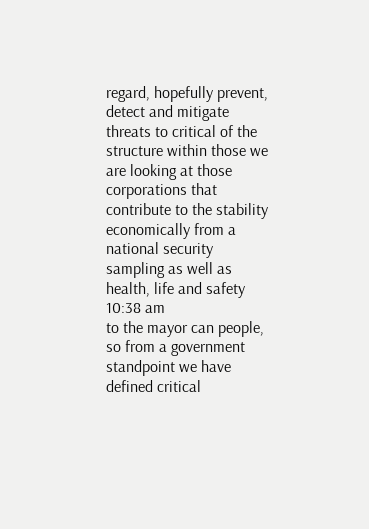regard, hopefully prevent, detect and mitigate threats to critical of the structure within those we are looking at those corporations that contribute to the stability economically from a national security sampling as well as health, life and safety
10:38 am
to the mayor can people, so from a government standpoint we have defined critical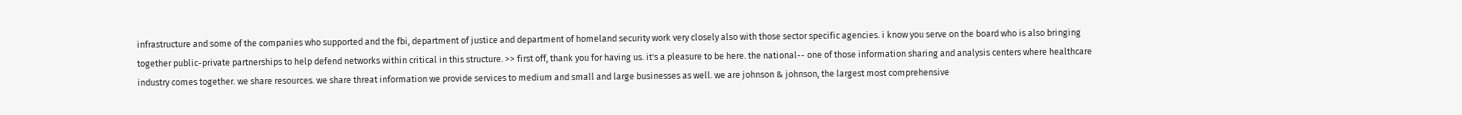infrastructure and some of the companies who supported and the fbi, department of justice and department of homeland security work very closely also with those sector specific agencies. i know you serve on the board who is also bringing together public-private partnerships to help defend networks within critical in this structure. >> first off, thank you for having us. it's a pleasure to be here. the national-- one of those information sharing and analysis centers where healthcare industry comes together. we share resources. we share threat information we provide services to medium and small and large businesses as well. we are johnson & johnson, the largest most comprehensive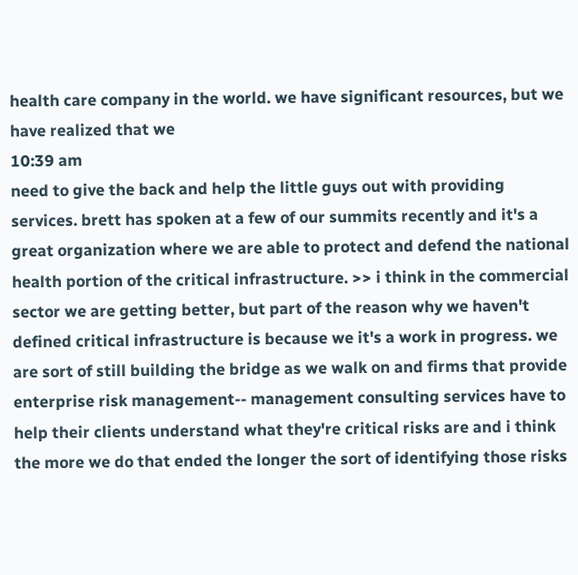health care company in the world. we have significant resources, but we have realized that we
10:39 am
need to give the back and help the little guys out with providing services. brett has spoken at a few of our summits recently and it's a great organization where we are able to protect and defend the national health portion of the critical infrastructure. >> i think in the commercial sector we are getting better, but part of the reason why we haven't defined critical infrastructure is because we it's a work in progress. we are sort of still building the bridge as we walk on and firms that provide enterprise risk management-- management consulting services have to help their clients understand what they're critical risks are and i think the more we do that ended the longer the sort of identifying those risks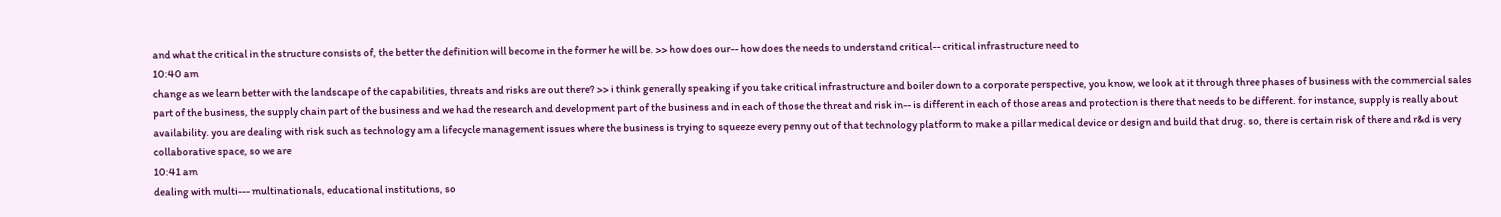and what the critical in the structure consists of, the better the definition will become in the former he will be. >> how does our-- how does the needs to understand critical-- critical infrastructure need to
10:40 am
change as we learn better with the landscape of the capabilities, threats and risks are out there? >> i think generally speaking if you take critical infrastructure and boiler down to a corporate perspective, you know, we look at it through three phases of business with the commercial sales part of the business, the supply chain part of the business and we had the research and development part of the business and in each of those the threat and risk in-- is different in each of those areas and protection is there that needs to be different. for instance, supply is really about availability. you are dealing with risk such as technology am a lifecycle management issues where the business is trying to squeeze every penny out of that technology platform to make a pillar medical device or design and build that drug. so, there is certain risk of there and r&d is very collaborative space, so we are
10:41 am
dealing with multi--- multinationals, educational institutions, so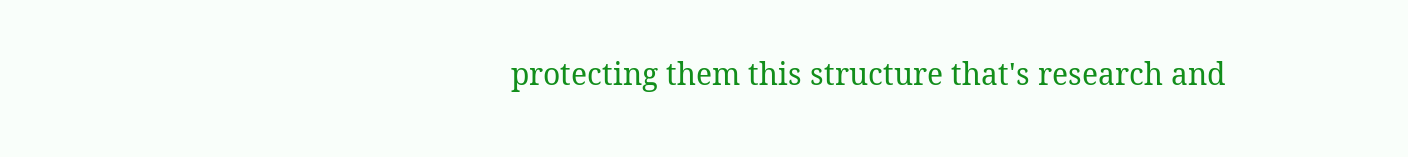protecting them this structure that's research and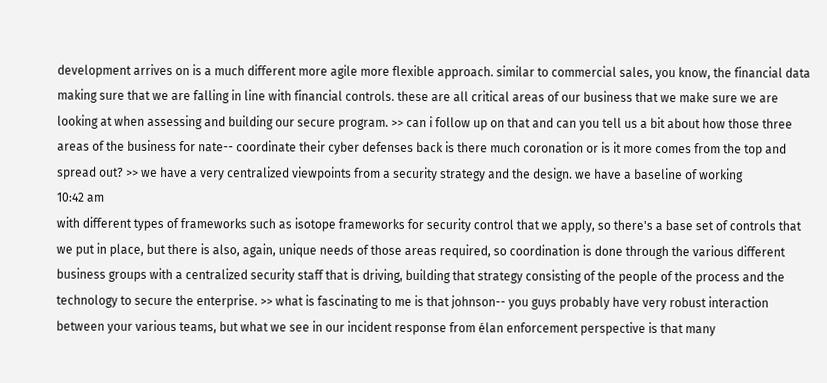development arrives on is a much different more agile more flexible approach. similar to commercial sales, you know, the financial data making sure that we are falling in line with financial controls. these are all critical areas of our business that we make sure we are looking at when assessing and building our secure program. >> can i follow up on that and can you tell us a bit about how those three areas of the business for nate-- coordinate their cyber defenses back is there much coronation or is it more comes from the top and spread out? >> we have a very centralized viewpoints from a security strategy and the design. we have a baseline of working
10:42 am
with different types of frameworks such as isotope frameworks for security control that we apply, so there's a base set of controls that we put in place, but there is also, again, unique needs of those areas required, so coordination is done through the various different business groups with a centralized security staff that is driving, building that strategy consisting of the people of the process and the technology to secure the enterprise. >> what is fascinating to me is that johnson-- you guys probably have very robust interaction between your various teams, but what we see in our incident response from élan enforcement perspective is that many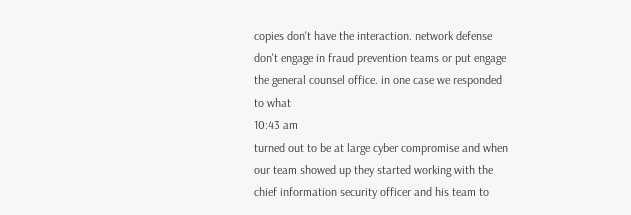copies don't have the interaction. network defense don't engage in fraud prevention teams or put engage the general counsel office. in one case we responded to what
10:43 am
turned out to be at large cyber compromise and when our team showed up they started working with the chief information security officer and his team to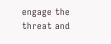engage the threat and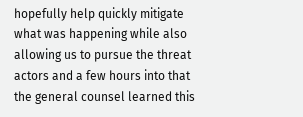hopefully help quickly mitigate what was happening while also allowing us to pursue the threat actors and a few hours into that the general counsel learned this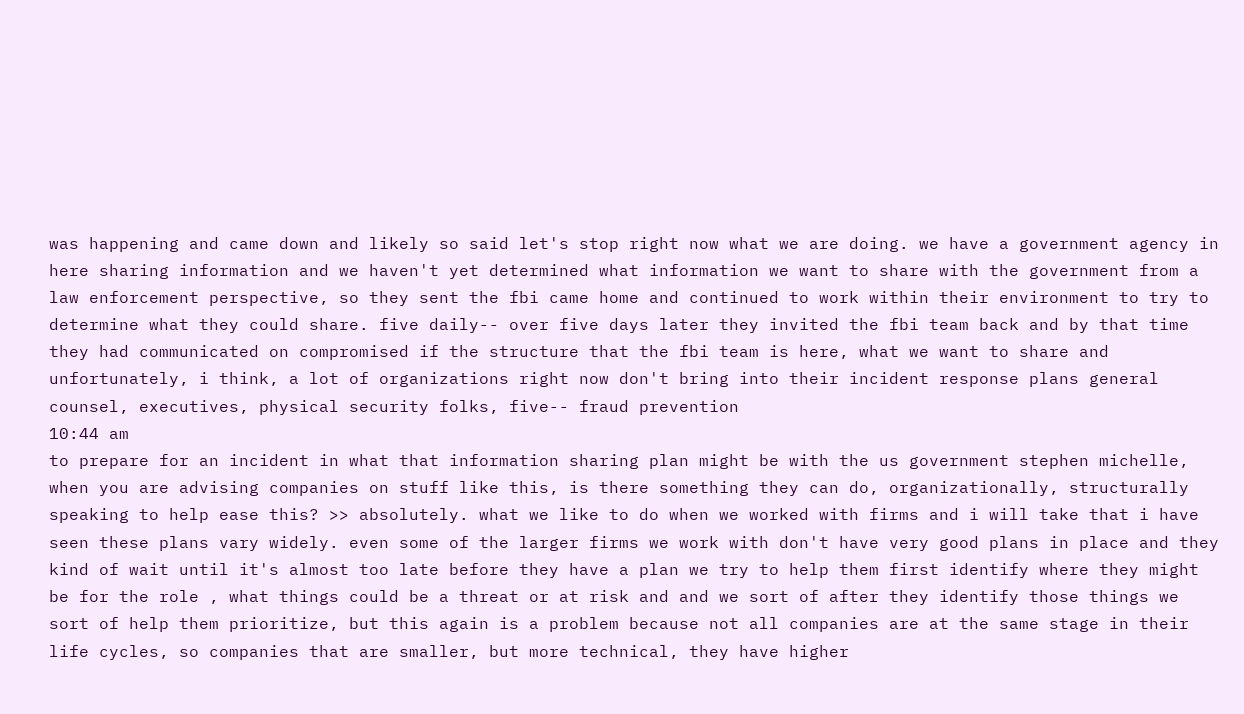was happening and came down and likely so said let's stop right now what we are doing. we have a government agency in here sharing information and we haven't yet determined what information we want to share with the government from a law enforcement perspective, so they sent the fbi came home and continued to work within their environment to try to determine what they could share. five daily-- over five days later they invited the fbi team back and by that time they had communicated on compromised if the structure that the fbi team is here, what we want to share and unfortunately, i think, a lot of organizations right now don't bring into their incident response plans general counsel, executives, physical security folks, five-- fraud prevention
10:44 am
to prepare for an incident in what that information sharing plan might be with the us government stephen michelle, when you are advising companies on stuff like this, is there something they can do, organizationally, structurally speaking to help ease this? >> absolutely. what we like to do when we worked with firms and i will take that i have seen these plans vary widely. even some of the larger firms we work with don't have very good plans in place and they kind of wait until it's almost too late before they have a plan we try to help them first identify where they might be for the role , what things could be a threat or at risk and and we sort of after they identify those things we sort of help them prioritize, but this again is a problem because not all companies are at the same stage in their life cycles, so companies that are smaller, but more technical, they have higher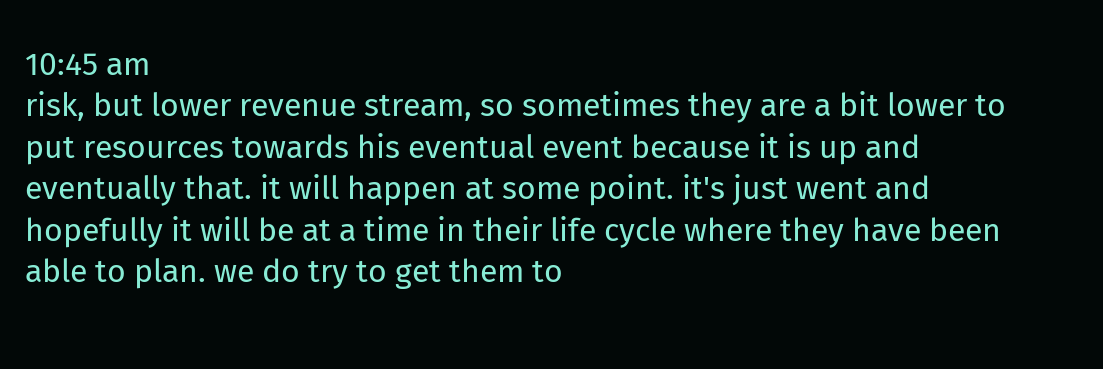10:45 am
risk, but lower revenue stream, so sometimes they are a bit lower to put resources towards his eventual event because it is up and eventually that. it will happen at some point. it's just went and hopefully it will be at a time in their life cycle where they have been able to plan. we do try to get them to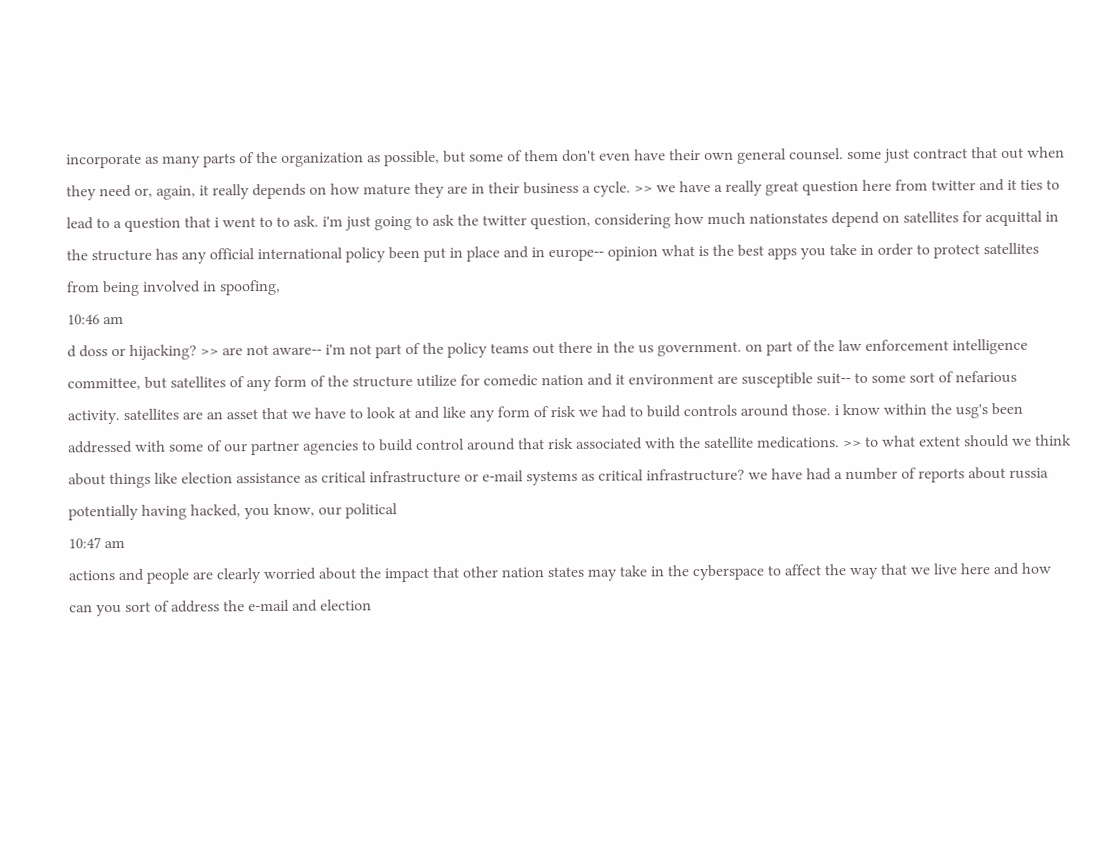incorporate as many parts of the organization as possible, but some of them don't even have their own general counsel. some just contract that out when they need or, again, it really depends on how mature they are in their business a cycle. >> we have a really great question here from twitter and it ties to lead to a question that i went to to ask. i'm just going to ask the twitter question, considering how much nationstates depend on satellites for acquittal in the structure has any official international policy been put in place and in europe-- opinion what is the best apps you take in order to protect satellites from being involved in spoofing,
10:46 am
d doss or hijacking? >> are not aware-- i'm not part of the policy teams out there in the us government. on part of the law enforcement intelligence committee, but satellites of any form of the structure utilize for comedic nation and it environment are susceptible suit-- to some sort of nefarious activity. satellites are an asset that we have to look at and like any form of risk we had to build controls around those. i know within the usg's been addressed with some of our partner agencies to build control around that risk associated with the satellite medications. >> to what extent should we think about things like election assistance as critical infrastructure or e-mail systems as critical infrastructure? we have had a number of reports about russia potentially having hacked, you know, our political
10:47 am
actions and people are clearly worried about the impact that other nation states may take in the cyberspace to affect the way that we live here and how can you sort of address the e-mail and election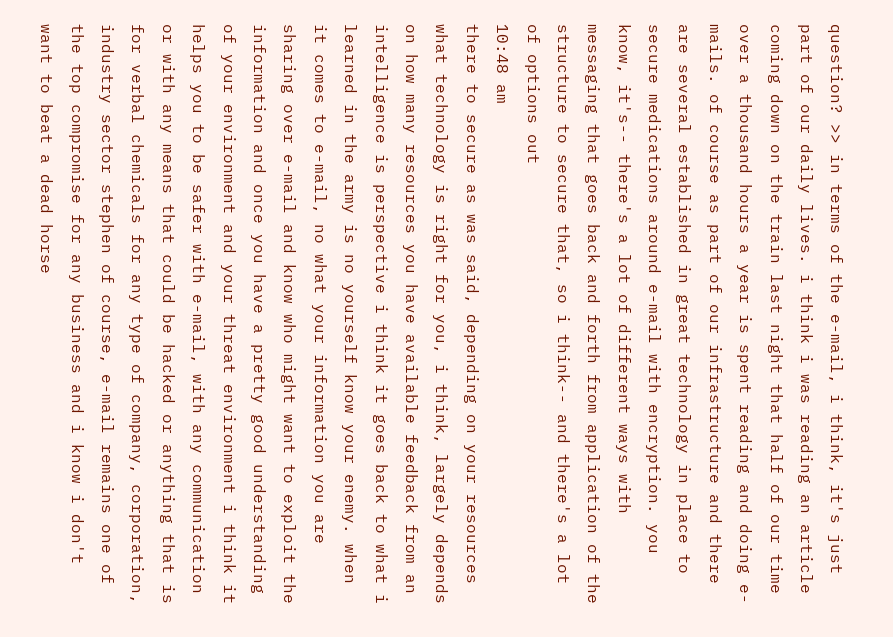question? >> in terms of the e-mail, i think, it's just part of our daily lives. i think i was reading an article coming down on the train last night that half of our time over a thousand hours a year is spent reading and doing e-mails. of course as part of our infrastructure and there are several established in great technology in place to secure medications around e-mail with encryption. you know, it's-- there's a lot of different ways with messaging that goes back and forth from application of the structure to secure that, so i think-- and there's a lot of options out
10:48 am
there to secure as was said, depending on your resources what technology is right for you, i think, largely depends on how many resources you have available feedback from an intelligence is perspective i think it goes back to what i learned in the army is no yourself know your enemy. when it comes to e-mail, no what your information you are sharing over e-mail and know who might want to exploit the information and once you have a pretty good understanding of your environment and your threat environment i think it helps you to be safer with e-mail, with any communication or with any means that could be hacked or anything that is for verbal chemicals for any type of company, corporation, industry sector stephen of course, e-mail remains one of the top compromise for any business and i know i don't want to beat a dead horse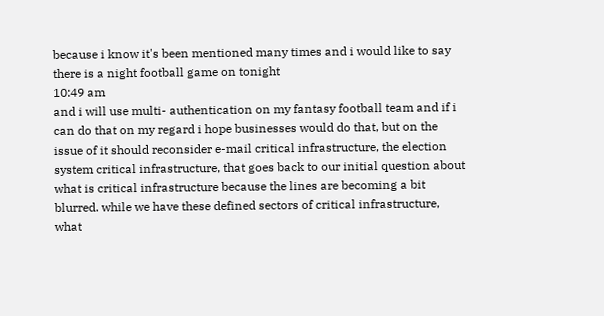because i know it's been mentioned many times and i would like to say there is a night football game on tonight
10:49 am
and i will use multi- authentication on my fantasy football team and if i can do that on my regard i hope businesses would do that, but on the issue of it should reconsider e-mail critical infrastructure, the election system critical infrastructure, that goes back to our initial question about what is critical infrastructure because the lines are becoming a bit blurred. while we have these defined sectors of critical infrastructure, what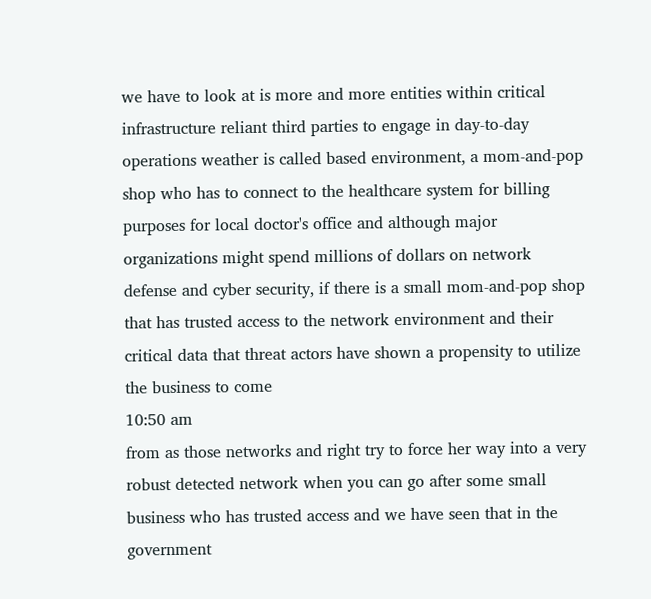we have to look at is more and more entities within critical infrastructure reliant third parties to engage in day-to-day operations weather is called based environment, a mom-and-pop shop who has to connect to the healthcare system for billing purposes for local doctor's office and although major organizations might spend millions of dollars on network defense and cyber security, if there is a small mom-and-pop shop that has trusted access to the network environment and their critical data that threat actors have shown a propensity to utilize the business to come
10:50 am
from as those networks and right try to force her way into a very robust detected network when you can go after some small business who has trusted access and we have seen that in the government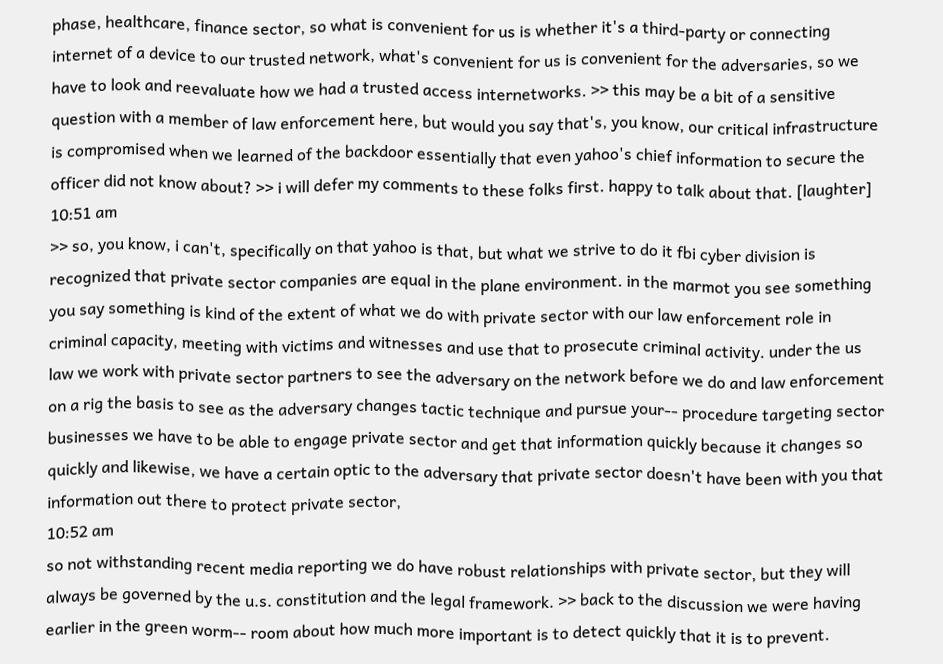phase, healthcare, finance sector, so what is convenient for us is whether it's a third-party or connecting internet of a device to our trusted network, what's convenient for us is convenient for the adversaries, so we have to look and reevaluate how we had a trusted access internetworks. >> this may be a bit of a sensitive question with a member of law enforcement here, but would you say that's, you know, our critical infrastructure is compromised when we learned of the backdoor essentially that even yahoo's chief information to secure the officer did not know about? >> i will defer my comments to these folks first. happy to talk about that. [laughter]
10:51 am
>> so, you know, i can't, specifically on that yahoo is that, but what we strive to do it fbi cyber division is recognized that private sector companies are equal in the plane environment. in the marmot you see something you say something is kind of the extent of what we do with private sector with our law enforcement role in criminal capacity, meeting with victims and witnesses and use that to prosecute criminal activity. under the us law we work with private sector partners to see the adversary on the network before we do and law enforcement on a rig the basis to see as the adversary changes tactic technique and pursue your-- procedure targeting sector businesses we have to be able to engage private sector and get that information quickly because it changes so quickly and likewise, we have a certain optic to the adversary that private sector doesn't have been with you that information out there to protect private sector,
10:52 am
so not withstanding recent media reporting we do have robust relationships with private sector, but they will always be governed by the u.s. constitution and the legal framework. >> back to the discussion we were having earlier in the green worm-- room about how much more important is to detect quickly that it is to prevent.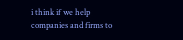i think if we help companies and firms to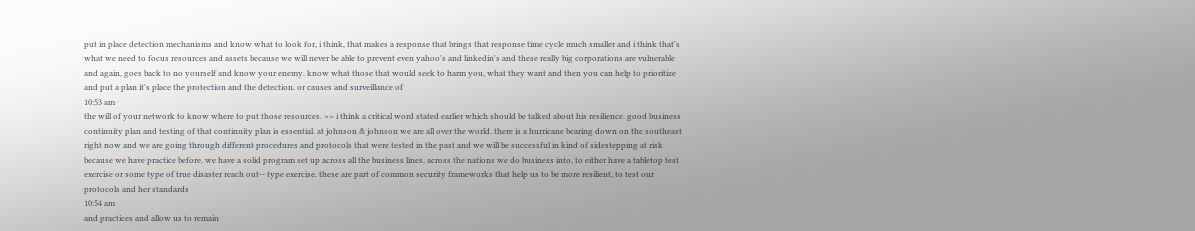put in place detection mechanisms and know what to look for, i think, that makes a response that brings that response time cycle much smaller and i think that's what we need to focus resources and assets because we will never be able to prevent even yahoo's and linkedin's and these really big corporations are vulnerable and again, goes back to no yourself and know your enemy. know what those that would seek to harm you, what they want and then you can help to prioritize and put a plan it's place the protection and the detection. or causes and surveillance of
10:53 am
the will of your network to know where to put those resources. >> i think a critical word stated earlier which should be talked about his resilience. good business continuity plan and testing of that continuity plan is essential. at johnson & johnson we are all over the world. there is a hurricane bearing down on the southeast right now and we are going through different procedures and protocols that were tested in the past and we will be successful in kind of sidestepping at risk because we have practice before. we have a solid program set up across all the business lines, across the nations we do business into, to either have a tabletop test exercise or some type of true disaster reach out-- type exercise. these are part of common security frameworks that help us to be more resilient, to test our protocols and her standards
10:54 am
and practices and allow us to remain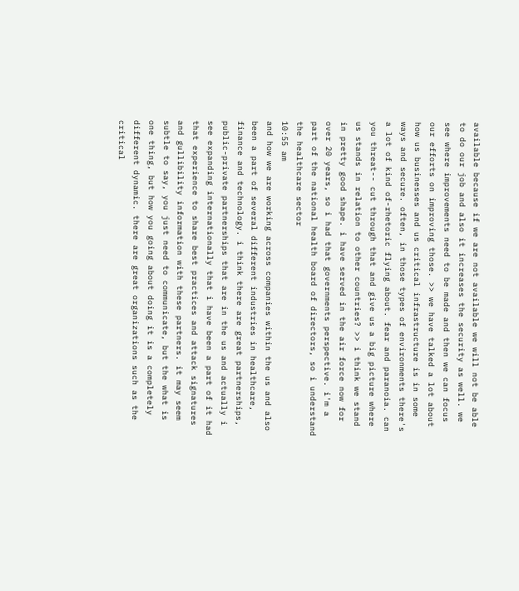available because if we are not available we will not be able to do our job and also it increases the security as well. we see where improvements need to be made and then we can focus our efforts on improving those. >> we have talked a lot about how us businesses and us critical infrastructure is in some ways and secure. often, in those types of environments there's a lot of kind of-rhetoric flying about. fear and paranoia. can you threat-- cut through that and give us a big picture where us stands in relation to other countries? >> i think we stand in pretty good shape. i have served in the air force now for over 20 years, so i had that governments perspective. i'm a part of the national health board of directors, so i understand the healthcare sector
10:55 am
and how we are working across companies within the us and also been a part of several different industries in healthcare, finance and technology. i think there are great partnerships, public-private partnerships that are in the us and actually i see expanding internationally that i have been a part of it had that experience to share best practices and attack signatures and gullibility information with these partners. it may seem subtle to say, you just need to communicate, but the what is one thing, but how you going about doing it is a completely different dynamic. there are great organizations such as the critical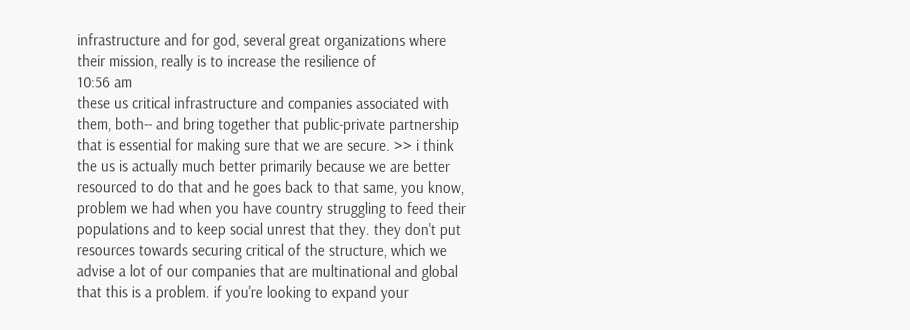infrastructure and for god, several great organizations where their mission, really is to increase the resilience of
10:56 am
these us critical infrastructure and companies associated with them, both-- and bring together that public-private partnership that is essential for making sure that we are secure. >> i think the us is actually much better primarily because we are better resourced to do that and he goes back to that same, you know, problem we had when you have country struggling to feed their populations and to keep social unrest that they. they don't put resources towards securing critical of the structure, which we advise a lot of our companies that are multinational and global that this is a problem. if you're looking to expand your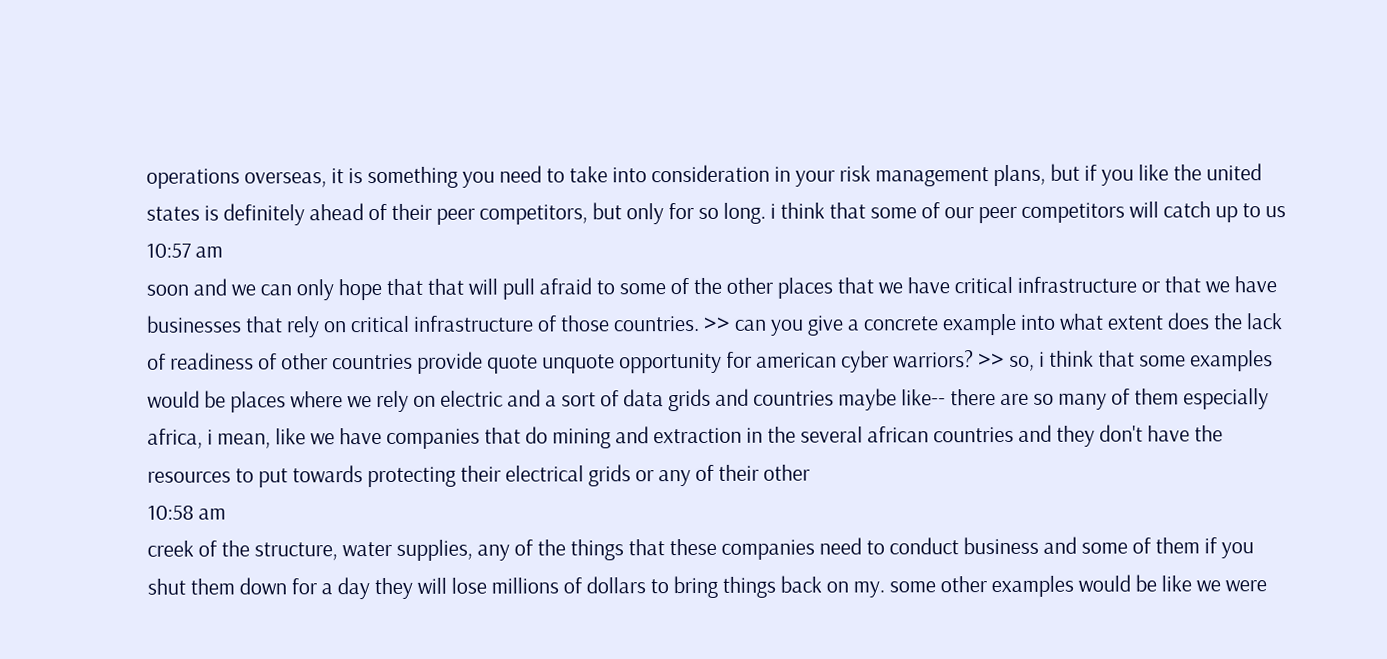operations overseas, it is something you need to take into consideration in your risk management plans, but if you like the united states is definitely ahead of their peer competitors, but only for so long. i think that some of our peer competitors will catch up to us
10:57 am
soon and we can only hope that that will pull afraid to some of the other places that we have critical infrastructure or that we have businesses that rely on critical infrastructure of those countries. >> can you give a concrete example into what extent does the lack of readiness of other countries provide quote unquote opportunity for american cyber warriors? >> so, i think that some examples would be places where we rely on electric and a sort of data grids and countries maybe like-- there are so many of them especially africa, i mean, like we have companies that do mining and extraction in the several african countries and they don't have the resources to put towards protecting their electrical grids or any of their other
10:58 am
creek of the structure, water supplies, any of the things that these companies need to conduct business and some of them if you shut them down for a day they will lose millions of dollars to bring things back on my. some other examples would be like we were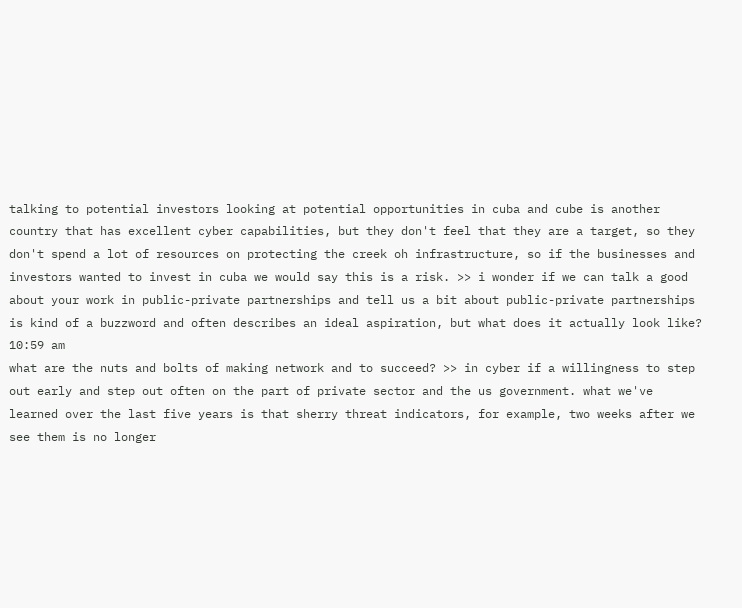talking to potential investors looking at potential opportunities in cuba and cube is another country that has excellent cyber capabilities, but they don't feel that they are a target, so they don't spend a lot of resources on protecting the creek oh infrastructure, so if the businesses and investors wanted to invest in cuba we would say this is a risk. >> i wonder if we can talk a good about your work in public-private partnerships and tell us a bit about public-private partnerships is kind of a buzzword and often describes an ideal aspiration, but what does it actually look like?
10:59 am
what are the nuts and bolts of making network and to succeed? >> in cyber if a willingness to step out early and step out often on the part of private sector and the us government. what we've learned over the last five years is that sherry threat indicators, for example, two weeks after we see them is no longer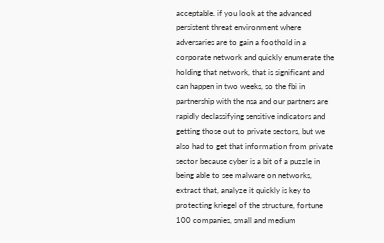acceptable. if you look at the advanced persistent threat environment where adversaries are to gain a foothold in a corporate network and quickly enumerate the holding that network, that is significant and can happen in two weeks, so the fbi in partnership with the nsa and our partners are rapidly declassifying sensitive indicators and getting those out to private sectors, but we also had to get that information from private sector because cyber is a bit of a puzzle in being able to see malware on networks, extract that, analyze it quickly is key to protecting kriegel of the structure, fortune 100 companies, small and medium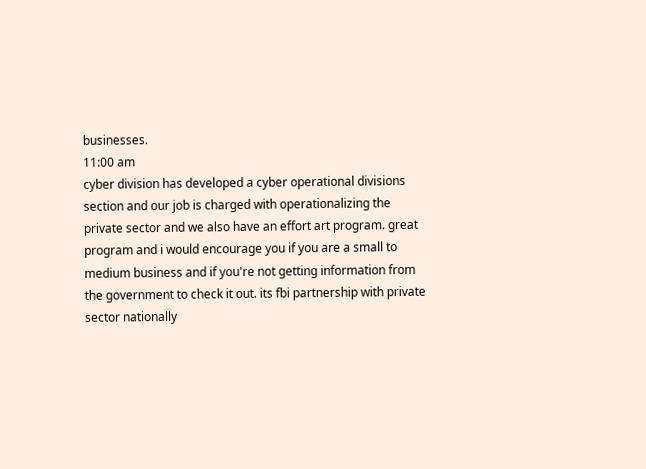businesses.
11:00 am
cyber division has developed a cyber operational divisions section and our job is charged with operationalizing the private sector and we also have an effort art program. great program and i would encourage you if you are a small to medium business and if you're not getting information from the government to check it out. its fbi partnership with private sector nationally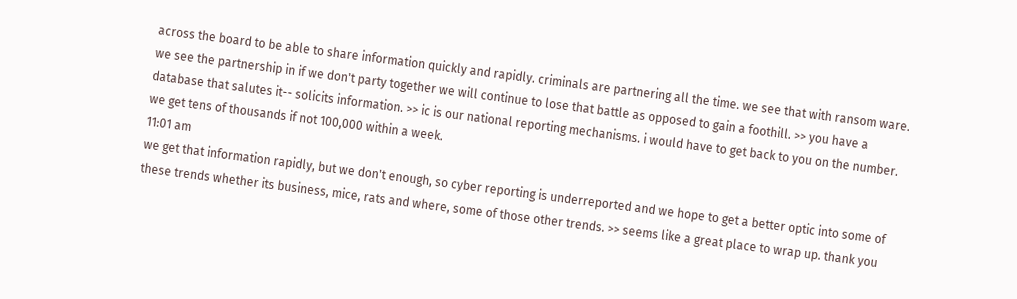across the board to be able to share information quickly and rapidly. criminals are partnering all the time. we see that with ransom ware. we see the partnership in if we don't party together we will continue to lose that battle as opposed to gain a foothill. >> you have a database that salutes it-- solicits information. >> ic is our national reporting mechanisms. i would have to get back to you on the number. we get tens of thousands if not 100,000 within a week.
11:01 am
we get that information rapidly, but we don't enough, so cyber reporting is underreported and we hope to get a better optic into some of these trends whether its business, mice, rats and where, some of those other trends. >> seems like a great place to wrap up. thank you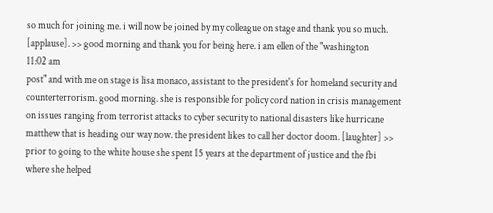so much for joining me. i will now be joined by my colleague on stage and thank you so much. [applause]. >> good morning and thank you for being here. i am ellen of the "washington
11:02 am
post" and with me on stage is lisa monaco, assistant to the president's for homeland security and counterterrorism. good morning. she is responsible for policy cord nation in crisis management on issues ranging from terrorist attacks to cyber security to national disasters like hurricane matthew that is heading our way now. the president likes to call her doctor doom. [laughter] >> prior to going to the white house she spent 15 years at the department of justice and the fbi where she helped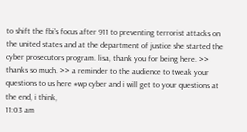to shift the fbi's focus after 911 to preventing terrorist attacks on the united states and at the department of justice she started the cyber prosecutors program. lisa, thank you for being here. >> thanks so much. >> a reminder to the audience to tweak your questions to us here #wp cyber and i will get to your questions at the end, i think,
11:03 am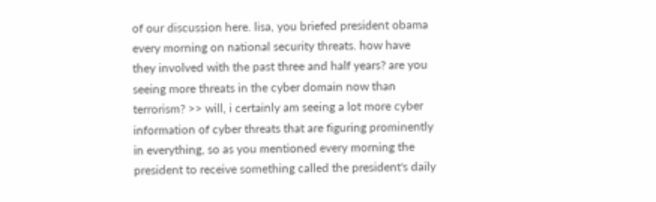of our discussion here. lisa, you briefed president obama every morning on national security threats. how have they involved with the past three and half years? are you seeing more threats in the cyber domain now than terrorism? >> will, i certainly am seeing a lot more cyber information of cyber threats that are figuring prominently in everything, so as you mentioned every morning the president to receive something called the president's daily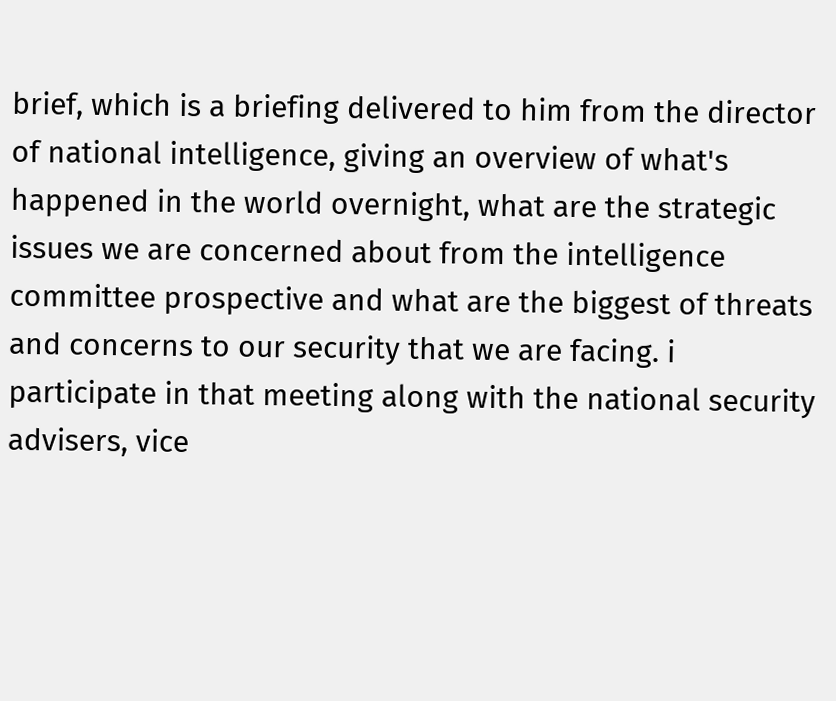brief, which is a briefing delivered to him from the director of national intelligence, giving an overview of what's happened in the world overnight, what are the strategic issues we are concerned about from the intelligence committee prospective and what are the biggest of threats and concerns to our security that we are facing. i participate in that meeting along with the national security advisers, vice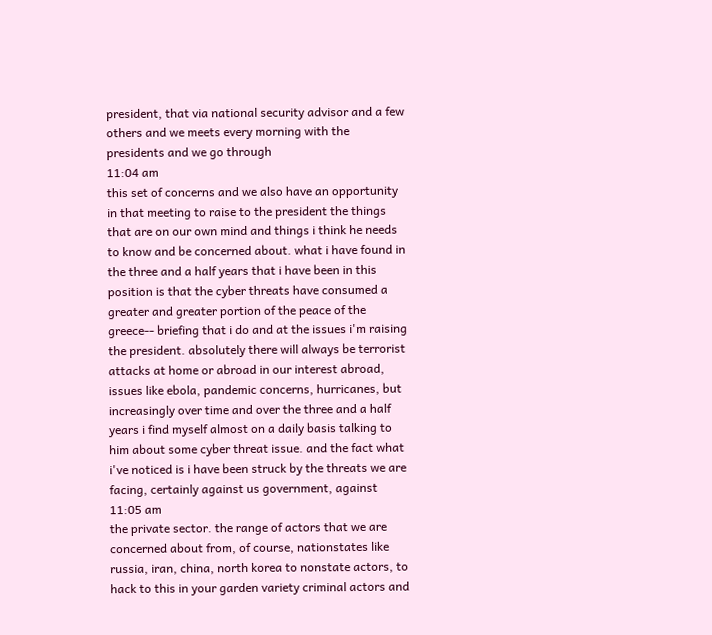president, that via national security advisor and a few others and we meets every morning with the presidents and we go through
11:04 am
this set of concerns and we also have an opportunity in that meeting to raise to the president the things that are on our own mind and things i think he needs to know and be concerned about. what i have found in the three and a half years that i have been in this position is that the cyber threats have consumed a greater and greater portion of the peace of the greece-- briefing that i do and at the issues i'm raising the president. absolutely there will always be terrorist attacks at home or abroad in our interest abroad, issues like ebola, pandemic concerns, hurricanes, but increasingly over time and over the three and a half years i find myself almost on a daily basis talking to him about some cyber threat issue. and the fact what i've noticed is i have been struck by the threats we are facing, certainly against us government, against
11:05 am
the private sector. the range of actors that we are concerned about from, of course, nationstates like russia, iran, china, north korea to nonstate actors, to hack to this in your garden variety criminal actors and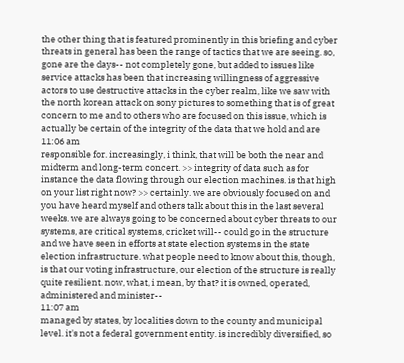the other thing that is featured prominently in this briefing and cyber threats in general has been the range of tactics that we are seeing. so, gone are the days-- not completely gone, but added to issues like service attacks has been that increasing willingness of aggressive actors to use destructive attacks in the cyber realm, like we saw with the north korean attack on sony pictures to something that is of great concern to me and to others who are focused on this issue, which is actually be certain of the integrity of the data that we hold and are
11:06 am
responsible for. increasingly, i think, that will be both the near and midterm and long-term concert. >> integrity of data such as for instance the data flowing through our election machines. is that high on your list right now? >> certainly. we are obviously focused on and you have heard myself and others talk about this in the last several weeks. we are always going to be concerned about cyber threats to our systems, are critical systems, cricket will-- could go in the structure and we have seen in efforts at state election systems in the state election infrastructure. what people need to know about this, though, is that our voting infrastructure, our election of the structure is really quite resilient. now, what, i mean, by that? it is owned, operated, administered and minister--
11:07 am
managed by states, by localities down to the county and municipal level. it's not a federal government entity. is incredibly diversified, so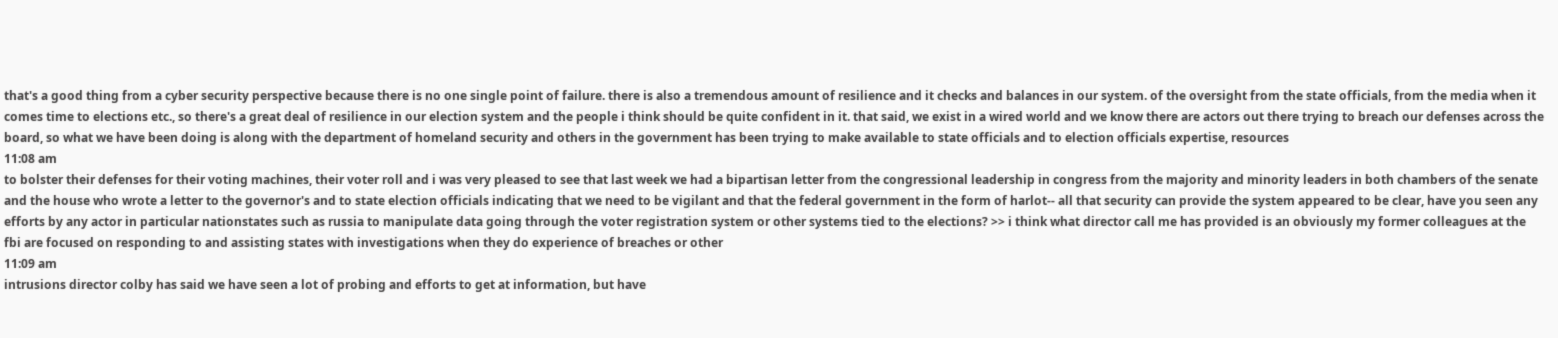that's a good thing from a cyber security perspective because there is no one single point of failure. there is also a tremendous amount of resilience and it checks and balances in our system. of the oversight from the state officials, from the media when it comes time to elections etc., so there's a great deal of resilience in our election system and the people i think should be quite confident in it. that said, we exist in a wired world and we know there are actors out there trying to breach our defenses across the board, so what we have been doing is along with the department of homeland security and others in the government has been trying to make available to state officials and to election officials expertise, resources
11:08 am
to bolster their defenses for their voting machines, their voter roll and i was very pleased to see that last week we had a bipartisan letter from the congressional leadership in congress from the majority and minority leaders in both chambers of the senate and the house who wrote a letter to the governor's and to state election officials indicating that we need to be vigilant and that the federal government in the form of harlot-- all that security can provide the system appeared to be clear, have you seen any efforts by any actor in particular nationstates such as russia to manipulate data going through the voter registration system or other systems tied to the elections? >> i think what director call me has provided is an obviously my former colleagues at the fbi are focused on responding to and assisting states with investigations when they do experience of breaches or other
11:09 am
intrusions director colby has said we have seen a lot of probing and efforts to get at information, but have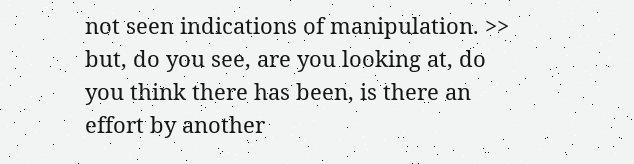not seen indications of manipulation. >> but, do you see, are you looking at, do you think there has been, is there an effort by another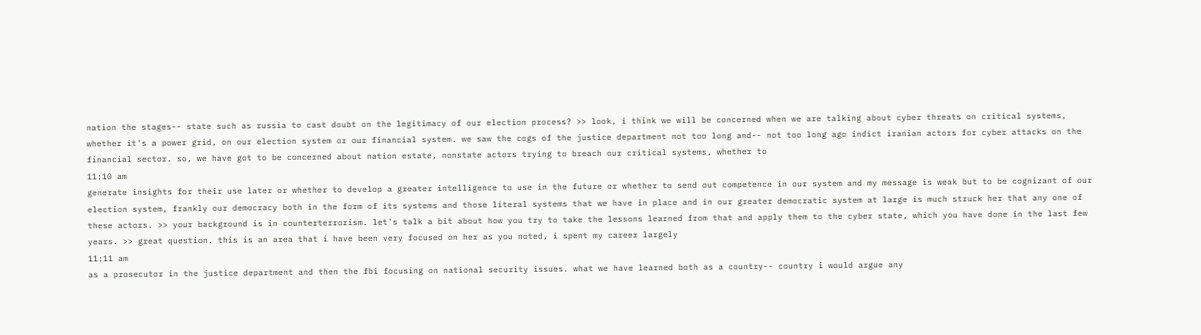nation the stages-- state such as russia to cast doubt on the legitimacy of our election process? >> look, i think we will be concerned when we are talking about cyber threats on critical systems, whether it's a power grid, on our election system or our financial system. we saw the cogs of the justice department not too long and-- not too long ago indict iranian actors for cyber attacks on the financial sector. so, we have got to be concerned about nation estate, nonstate actors trying to breach our critical systems, whether to
11:10 am
generate insights for their use later or whether to develop a greater intelligence to use in the future or whether to send out competence in our system and my message is weak but to be cognizant of our election system, frankly our democracy both in the form of its systems and those literal systems that we have in place and in our greater democratic system at large is much struck her that any one of these actors. >> your background is in counterterrorism. let's talk a bit about how you try to take the lessons learned from that and apply them to the cyber state, which you have done in the last few years. >> great question. this is an area that i have been very focused on her as you noted, i spent my career largely
11:11 am
as a prosecutor in the justice department and then the fbi focusing on national security issues. what we have learned both as a country-- country i would argue any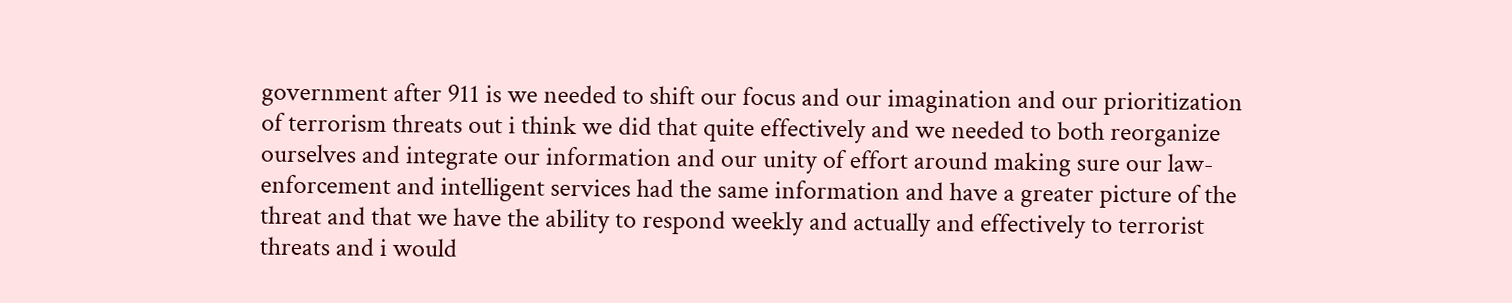government after 911 is we needed to shift our focus and our imagination and our prioritization of terrorism threats out i think we did that quite effectively and we needed to both reorganize ourselves and integrate our information and our unity of effort around making sure our law-enforcement and intelligent services had the same information and have a greater picture of the threat and that we have the ability to respond weekly and actually and effectively to terrorist threats and i would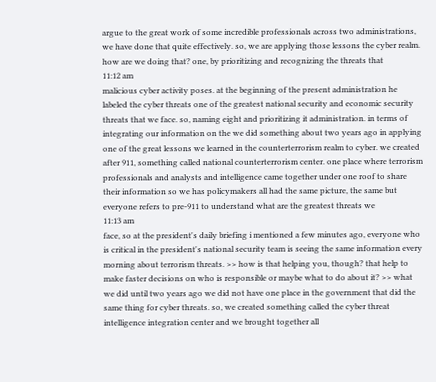argue to the great work of some incredible professionals across two administrations, we have done that quite effectively. so, we are applying those lessons the cyber realm. how are we doing that? one, by prioritizing and recognizing the threats that
11:12 am
malicious cyber activity poses. at the beginning of the present administration he labeled the cyber threats one of the greatest national security and economic security threats that we face. so, naming eight and prioritizing it administration. in terms of integrating our information on the we did something about two years ago in applying one of the great lessons we learned in the counterterrorism realm to cyber. we created after 911, something called national counterterrorism center. one place where terrorism professionals and analysts and intelligence came together under one roof to share their information so we has policymakers all had the same picture, the same but everyone refers to pre-911 to understand what are the greatest threats we
11:13 am
face, so at the president's daily briefing i mentioned a few minutes ago, everyone who is critical in the president's national security team is seeing the same information every morning about terrorism threats. >> how is that helping you, though? that help to make faster decisions on who is responsible or maybe what to do about it? >> what we did until two years ago we did not have one place in the government that did the same thing for cyber threats. so, we created something called the cyber threat intelligence integration center and we brought together all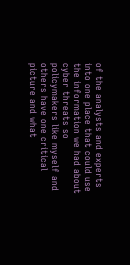of the analysts and experts into one place that could use the information we had about cyber threats so policymakers like myself and others have one critical picture and what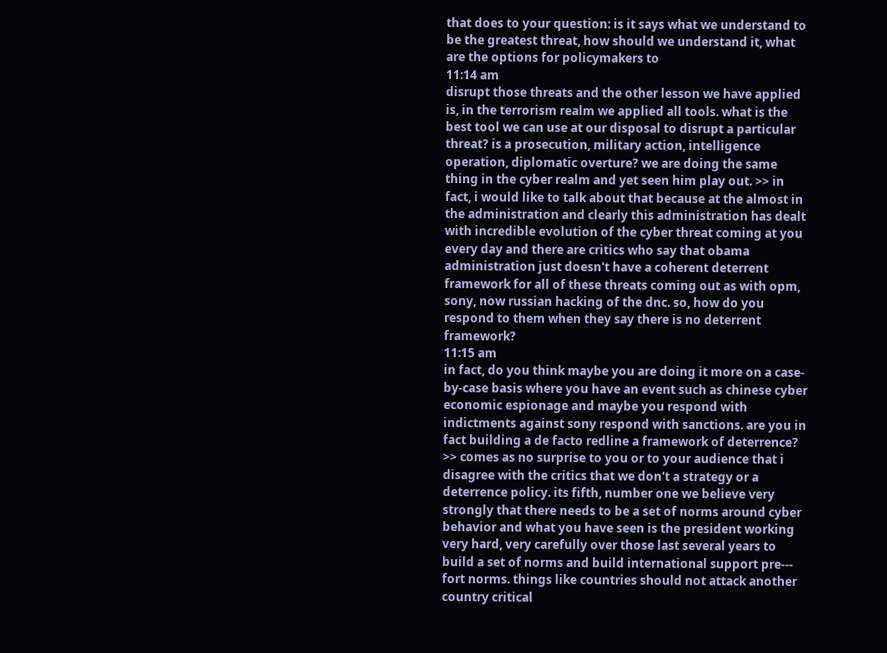that does to your question: is it says what we understand to be the greatest threat, how should we understand it, what are the options for policymakers to
11:14 am
disrupt those threats and the other lesson we have applied is, in the terrorism realm we applied all tools. what is the best tool we can use at our disposal to disrupt a particular threat? is a prosecution, military action, intelligence operation, diplomatic overture? we are doing the same thing in the cyber realm and yet seen him play out. >> in fact, i would like to talk about that because at the almost in the administration and clearly this administration has dealt with incredible evolution of the cyber threat coming at you every day and there are critics who say that obama administration just doesn't have a coherent deterrent framework for all of these threats coming out as with opm, sony, now russian hacking of the dnc. so, how do you respond to them when they say there is no deterrent framework?
11:15 am
in fact, do you think maybe you are doing it more on a case-by-case basis where you have an event such as chinese cyber economic espionage and maybe you respond with indictments against sony respond with sanctions. are you in fact building a de facto redline a framework of deterrence? >> comes as no surprise to you or to your audience that i disagree with the critics that we don't a strategy or a deterrence policy. its fifth, number one we believe very strongly that there needs to be a set of norms around cyber behavior and what you have seen is the president working very hard, very carefully over those last several years to build a set of norms and build international support pre--- fort norms. things like countries should not attack another country critical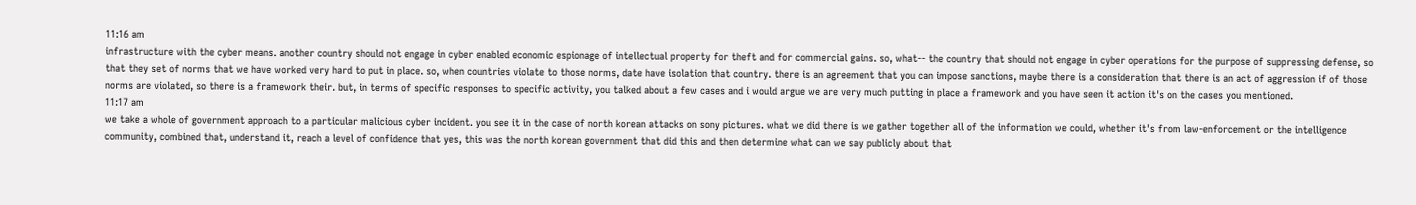11:16 am
infrastructure with the cyber means. another country should not engage in cyber enabled economic espionage of intellectual property for theft and for commercial gains. so, what-- the country that should not engage in cyber operations for the purpose of suppressing defense, so that they set of norms that we have worked very hard to put in place. so, when countries violate to those norms, date have isolation that country. there is an agreement that you can impose sanctions, maybe there is a consideration that there is an act of aggression if of those norms are violated, so there is a framework their. but, in terms of specific responses to specific activity, you talked about a few cases and i would argue we are very much putting in place a framework and you have seen it action it's on the cases you mentioned.
11:17 am
we take a whole of government approach to a particular malicious cyber incident. you see it in the case of north korean attacks on sony pictures. what we did there is we gather together all of the information we could, whether it's from law-enforcement or the intelligence community, combined that, understand it, reach a level of confidence that yes, this was the north korean government that did this and then determine what can we say publicly about that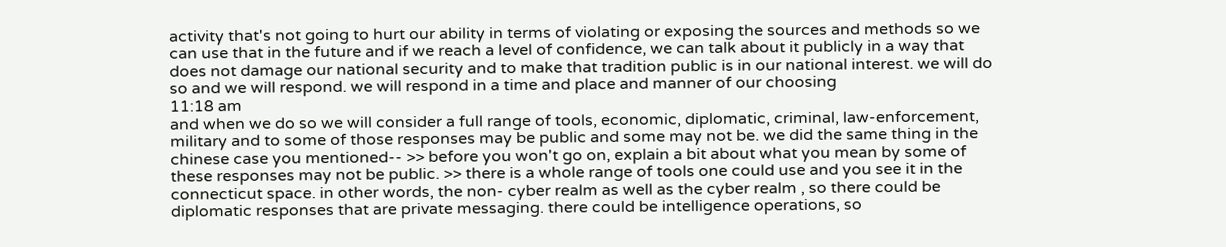activity that's not going to hurt our ability in terms of violating or exposing the sources and methods so we can use that in the future and if we reach a level of confidence, we can talk about it publicly in a way that does not damage our national security and to make that tradition public is in our national interest. we will do so and we will respond. we will respond in a time and place and manner of our choosing
11:18 am
and when we do so we will consider a full range of tools, economic, diplomatic, criminal, law-enforcement, military and to some of those responses may be public and some may not be. we did the same thing in the chinese case you mentioned-- >> before you won't go on, explain a bit about what you mean by some of these responses may not be public. >> there is a whole range of tools one could use and you see it in the connecticut space. in other words, the non- cyber realm as well as the cyber realm , so there could be diplomatic responses that are private messaging. there could be intelligence operations, so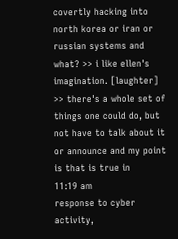covertly hacking into north korea or iran or russian systems and what? >> i like ellen's imagination. [laughter] >> there's a whole set of things one could do, but not have to talk about it or announce and my point is that is true in
11:19 am
response to cyber activity,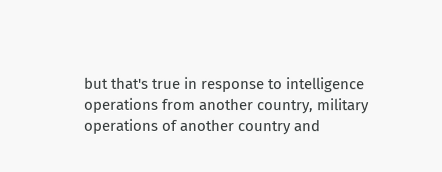but that's true in response to intelligence operations from another country, military operations of another country and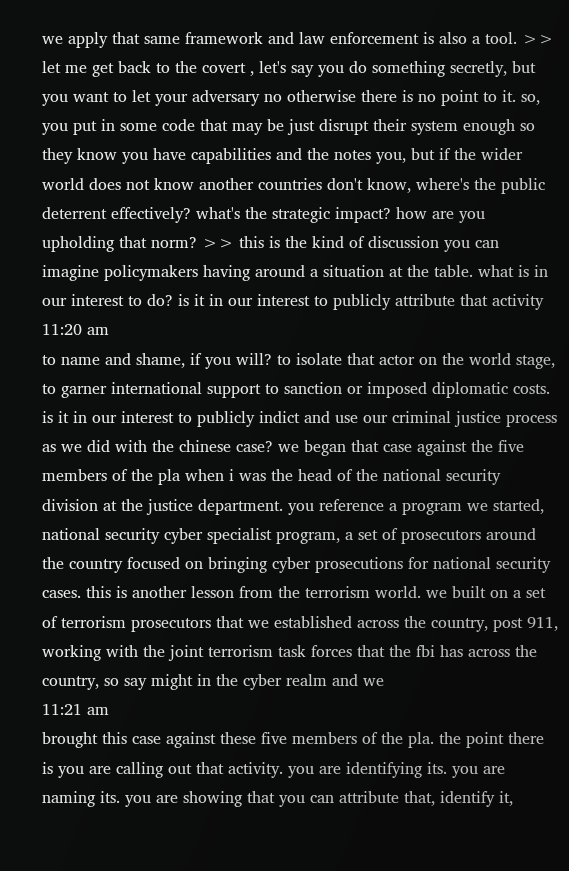we apply that same framework and law enforcement is also a tool. >> let me get back to the covert , let's say you do something secretly, but you want to let your adversary no otherwise there is no point to it. so, you put in some code that may be just disrupt their system enough so they know you have capabilities and the notes you, but if the wider world does not know another countries don't know, where's the public deterrent effectively? what's the strategic impact? how are you upholding that norm? >> this is the kind of discussion you can imagine policymakers having around a situation at the table. what is in our interest to do? is it in our interest to publicly attribute that activity
11:20 am
to name and shame, if you will? to isolate that actor on the world stage, to garner international support to sanction or imposed diplomatic costs. is it in our interest to publicly indict and use our criminal justice process as we did with the chinese case? we began that case against the five members of the pla when i was the head of the national security division at the justice department. you reference a program we started, national security cyber specialist program, a set of prosecutors around the country focused on bringing cyber prosecutions for national security cases. this is another lesson from the terrorism world. we built on a set of terrorism prosecutors that we established across the country, post 911, working with the joint terrorism task forces that the fbi has across the country, so say might in the cyber realm and we
11:21 am
brought this case against these five members of the pla. the point there is you are calling out that activity. you are identifying its. you are naming its. you are showing that you can attribute that, identify it,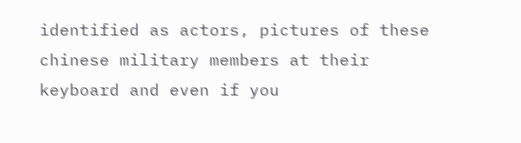identified as actors, pictures of these chinese military members at their keyboard and even if you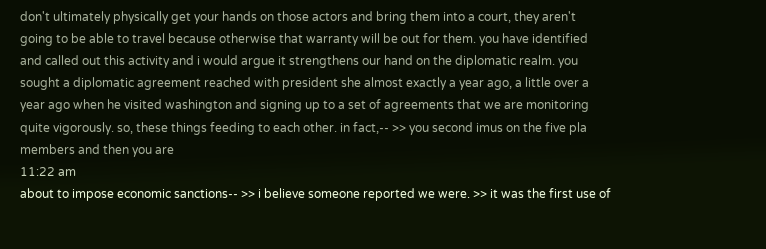don't ultimately physically get your hands on those actors and bring them into a court, they aren't going to be able to travel because otherwise that warranty will be out for them. you have identified and called out this activity and i would argue it strengthens our hand on the diplomatic realm. you sought a diplomatic agreement reached with president she almost exactly a year ago, a little over a year ago when he visited washington and signing up to a set of agreements that we are monitoring quite vigorously. so, these things feeding to each other. in fact,-- >> you second imus on the five pla members and then you are
11:22 am
about to impose economic sanctions-- >> i believe someone reported we were. >> it was the first use of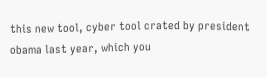this new tool, cyber tool crated by president obama last year, which you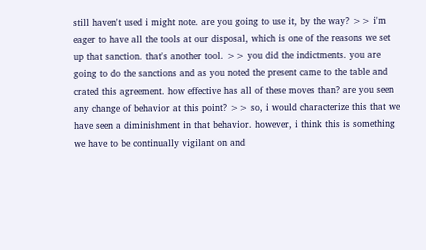still haven't used i might note. are you going to use it, by the way? >> i'm eager to have all the tools at our disposal, which is one of the reasons we set up that sanction. that's another tool. >> you did the indictments. you are going to do the sanctions and as you noted the present came to the table and crated this agreement. how effective has all of these moves than? are you seen any change of behavior at this point? >> so, i would characterize this that we have seen a diminishment in that behavior. however, i think this is something we have to be continually vigilant on and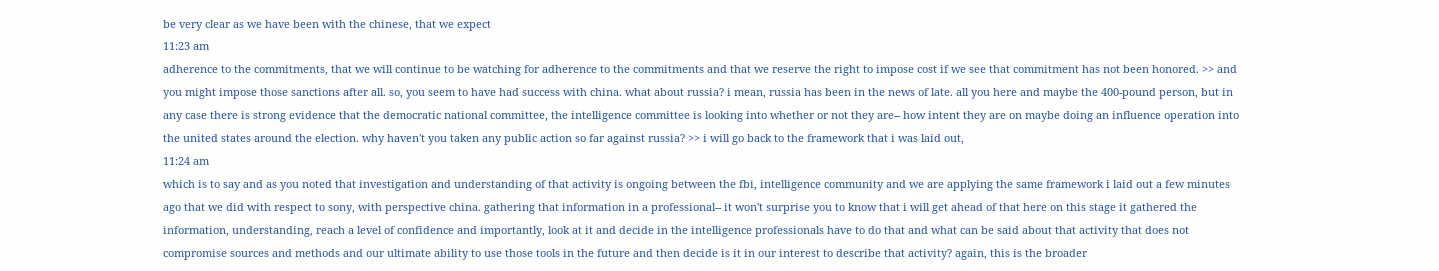be very clear as we have been with the chinese, that we expect
11:23 am
adherence to the commitments, that we will continue to be watching for adherence to the commitments and that we reserve the right to impose cost if we see that commitment has not been honored. >> and you might impose those sanctions after all. so, you seem to have had success with china. what about russia? i mean, russia has been in the news of late. all you here and maybe the 400-pound person, but in any case there is strong evidence that the democratic national committee, the intelligence committee is looking into whether or not they are-- how intent they are on maybe doing an influence operation into the united states around the election. why haven't you taken any public action so far against russia? >> i will go back to the framework that i was laid out,
11:24 am
which is to say and as you noted that investigation and understanding of that activity is ongoing between the fbi, intelligence community and we are applying the same framework i laid out a few minutes ago that we did with respect to sony, with perspective china. gathering that information in a professional-- it won't surprise you to know that i will get ahead of that here on this stage it gathered the information, understanding, reach a level of confidence and importantly, look at it and decide in the intelligence professionals have to do that and what can be said about that activity that does not compromise sources and methods and our ultimate ability to use those tools in the future and then decide is it in our interest to describe that activity? again, this is the broader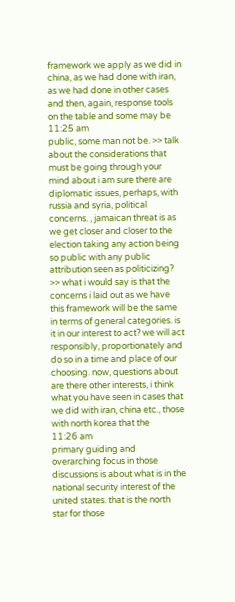framework we apply as we did in china, as we had done with iran, as we had done in other cases and then, again, response tools on the table and some may be
11:25 am
public, some man not be. >> talk about the considerations that must be going through your mind about i am sure there are diplomatic issues, perhaps, with russia and syria, political concerns. , jamaican threat is as we get closer and closer to the election taking any action being so public with any public attribution seen as politicizing? >> what i would say is that the concerns i laid out as we have this framework will be the same in terms of general categories. is it in our interest to act? we will act responsibly, proportionately and do so in a time and place of our choosing. now, questions about are there other interests, i think what you have seen in cases that we did with iran, china etc., those with north korea that the
11:26 am
primary guiding and overarching focus in those discussions is about what is in the national security interest of the united states. that is the north star for those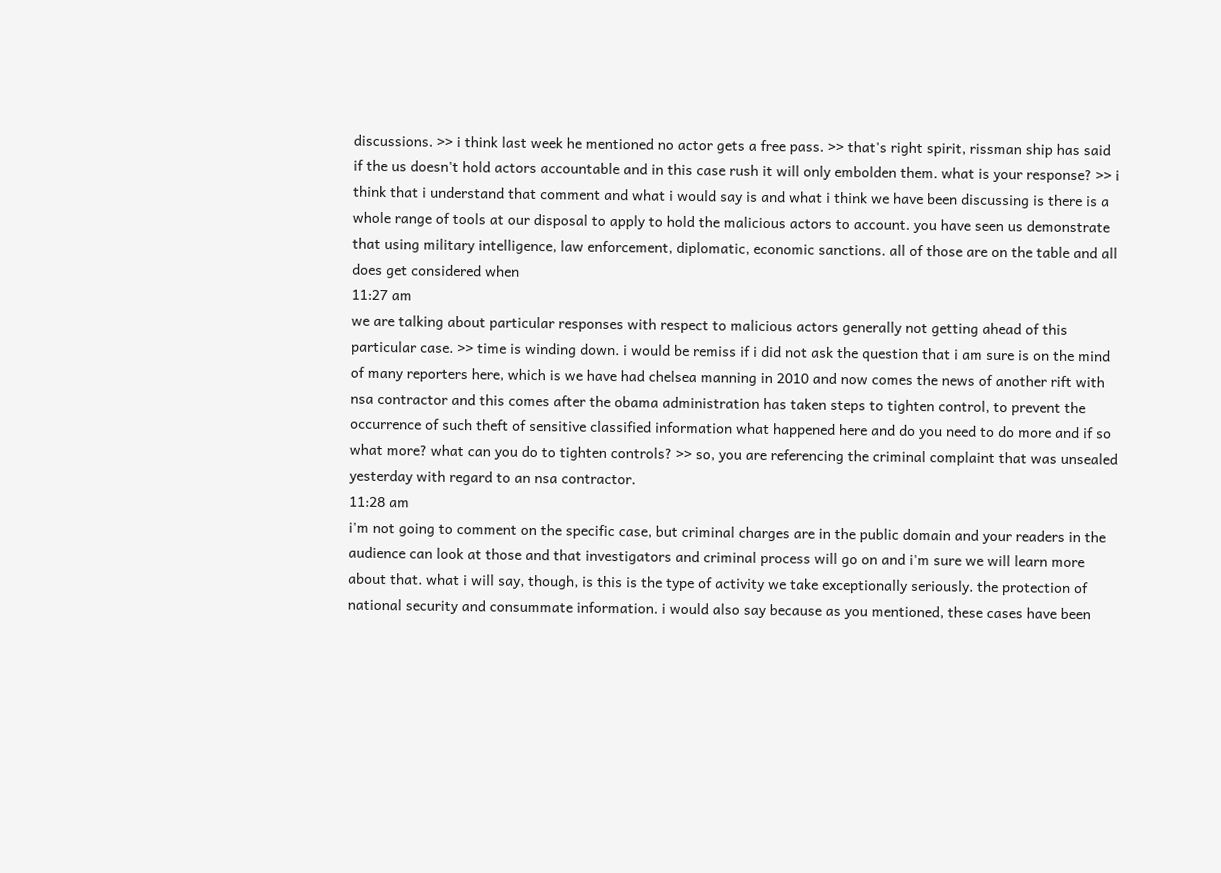discussions. >> i think last week he mentioned no actor gets a free pass. >> that's right spirit, rissman ship has said if the us doesn't hold actors accountable and in this case rush it will only embolden them. what is your response? >> i think that i understand that comment and what i would say is and what i think we have been discussing is there is a whole range of tools at our disposal to apply to hold the malicious actors to account. you have seen us demonstrate that using military intelligence, law enforcement, diplomatic, economic sanctions. all of those are on the table and all does get considered when
11:27 am
we are talking about particular responses with respect to malicious actors generally not getting ahead of this particular case. >> time is winding down. i would be remiss if i did not ask the question that i am sure is on the mind of many reporters here, which is we have had chelsea manning in 2010 and now comes the news of another rift with nsa contractor and this comes after the obama administration has taken steps to tighten control, to prevent the occurrence of such theft of sensitive classified information what happened here and do you need to do more and if so what more? what can you do to tighten controls? >> so, you are referencing the criminal complaint that was unsealed yesterday with regard to an nsa contractor.
11:28 am
i'm not going to comment on the specific case, but criminal charges are in the public domain and your readers in the audience can look at those and that investigators and criminal process will go on and i'm sure we will learn more about that. what i will say, though, is this is the type of activity we take exceptionally seriously. the protection of national security and consummate information. i would also say because as you mentioned, these cases have been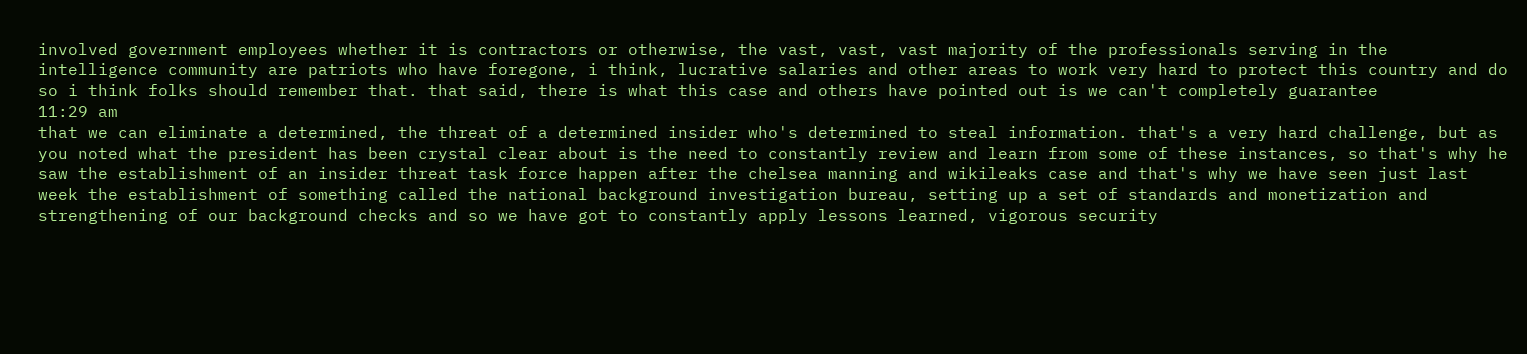involved government employees whether it is contractors or otherwise, the vast, vast, vast majority of the professionals serving in the intelligence community are patriots who have foregone, i think, lucrative salaries and other areas to work very hard to protect this country and do so i think folks should remember that. that said, there is what this case and others have pointed out is we can't completely guarantee
11:29 am
that we can eliminate a determined, the threat of a determined insider who's determined to steal information. that's a very hard challenge, but as you noted what the president has been crystal clear about is the need to constantly review and learn from some of these instances, so that's why he saw the establishment of an insider threat task force happen after the chelsea manning and wikileaks case and that's why we have seen just last week the establishment of something called the national background investigation bureau, setting up a set of standards and monetization and strengthening of our background checks and so we have got to constantly apply lessons learned, vigorous security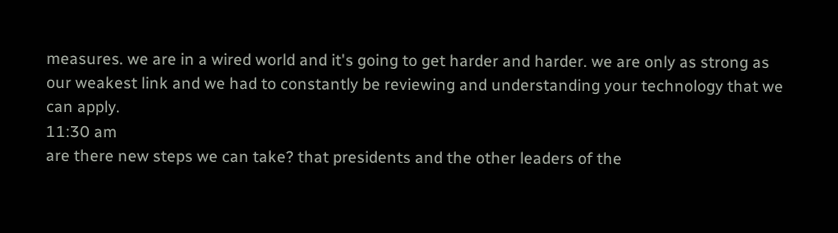measures. we are in a wired world and it's going to get harder and harder. we are only as strong as our weakest link and we had to constantly be reviewing and understanding your technology that we can apply.
11:30 am
are there new steps we can take? that presidents and the other leaders of the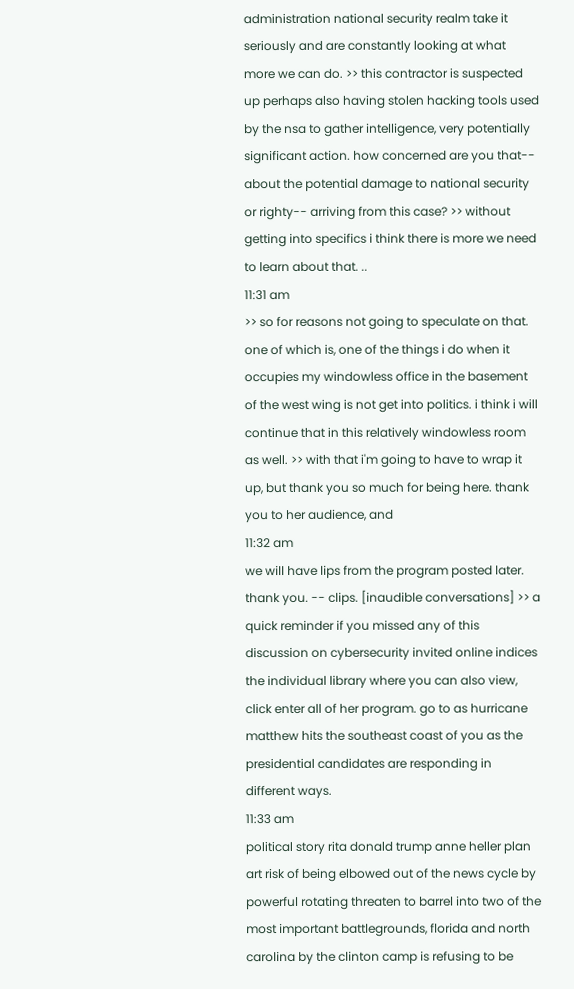administration national security realm take it seriously and are constantly looking at what more we can do. >> this contractor is suspected up perhaps also having stolen hacking tools used by the nsa to gather intelligence, very potentially significant action. how concerned are you that-- about the potential damage to national security or righty-- arriving from this case? >> without getting into specifics i think there is more we need to learn about that. ..
11:31 am
>> so for reasons not going to speculate on that. one of which is, one of the things i do when it occupies my windowless office in the basement of the west wing is not get into politics. i think i will continue that in this relatively windowless room as well. >> with that i'm going to have to wrap it up, but thank you so much for being here. thank you to her audience, and
11:32 am
we will have lips from the program posted later. thank you. -- clips. [inaudible conversations] >> a quick reminder if you missed any of this discussion on cybersecurity invited online indices the individual library where you can also view, click enter all of her program. go to as hurricane matthew hits the southeast coast of you as the presidential candidates are responding in different ways.
11:33 am
political story rita donald trump anne heller plan art risk of being elbowed out of the news cycle by powerful rotating threaten to barrel into two of the most important battlegrounds, florida and north carolina by the clinton camp is refusing to be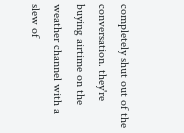completely shut out of the conversation. they're buying airtime on the weather channel with a slew of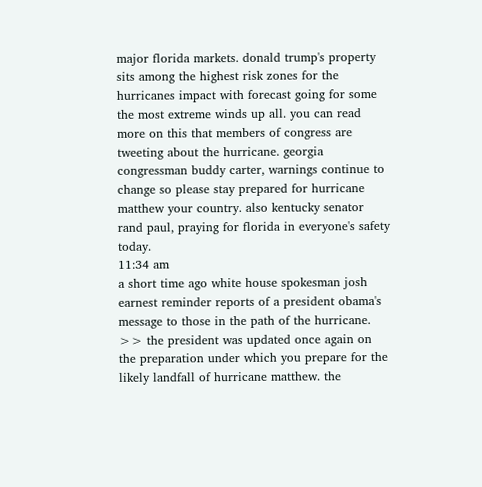major florida markets. donald trump's property sits among the highest risk zones for the hurricanes impact with forecast going for some the most extreme winds up all. you can read more on this that members of congress are tweeting about the hurricane. georgia congressman buddy carter, warnings continue to change so please stay prepared for hurricane matthew your country. also kentucky senator rand paul, praying for florida in everyone's safety today.
11:34 am
a short time ago white house spokesman josh earnest reminder reports of a president obama's message to those in the path of the hurricane. >> the president was updated once again on the preparation under which you prepare for the likely landfall of hurricane matthew. the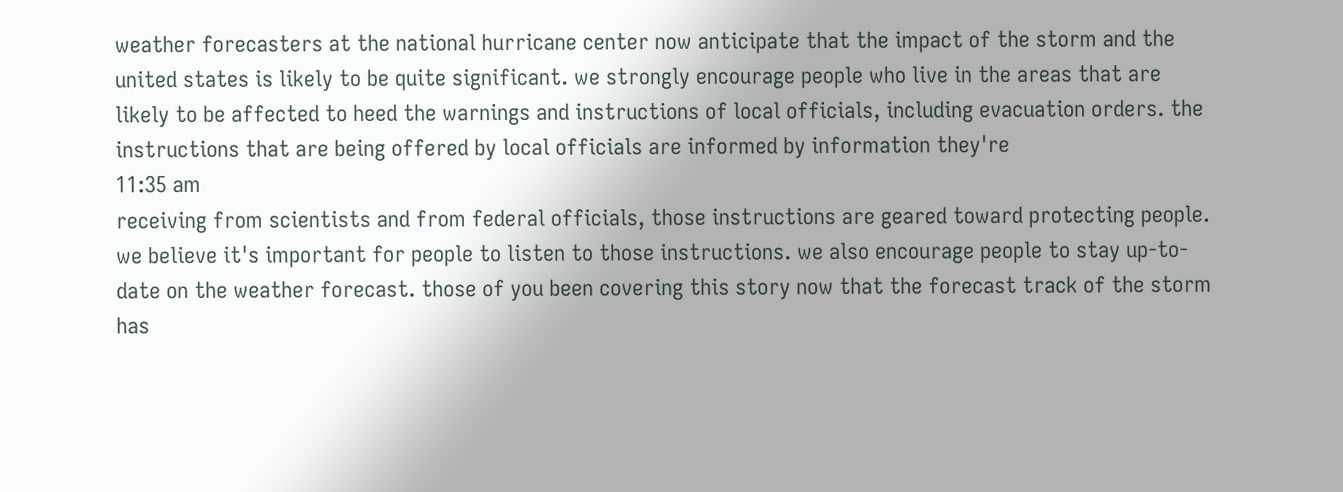weather forecasters at the national hurricane center now anticipate that the impact of the storm and the united states is likely to be quite significant. we strongly encourage people who live in the areas that are likely to be affected to heed the warnings and instructions of local officials, including evacuation orders. the instructions that are being offered by local officials are informed by information they're
11:35 am
receiving from scientists and from federal officials, those instructions are geared toward protecting people. we believe it's important for people to listen to those instructions. we also encourage people to stay up-to-date on the weather forecast. those of you been covering this story now that the forecast track of the storm has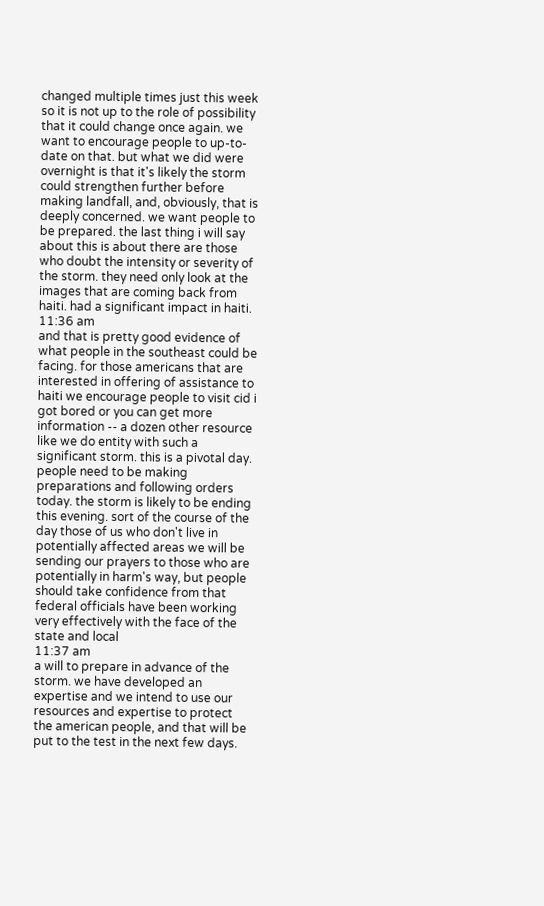changed multiple times just this week so it is not up to the role of possibility that it could change once again. we want to encourage people to up-to-date on that. but what we did were overnight is that it's likely the storm could strengthen further before making landfall, and, obviously, that is deeply concerned. we want people to be prepared. the last thing i will say about this is about there are those who doubt the intensity or severity of the storm. they need only look at the images that are coming back from haiti. had a significant impact in haiti.
11:36 am
and that is pretty good evidence of what people in the southeast could be facing. for those americans that are interested in offering of assistance to haiti we encourage people to visit cid i got bored or you can get more information -- a dozen other resource like we do entity with such a significant storm. this is a pivotal day. people need to be making preparations and following orders today. the storm is likely to be ending this evening. sort of the course of the day those of us who don't live in potentially affected areas we will be sending our prayers to those who are potentially in harm's way, but people should take confidence from that federal officials have been working very effectively with the face of the state and local
11:37 am
a will to prepare in advance of the storm. we have developed an expertise and we intend to use our resources and expertise to protect the american people, and that will be put to the test in the next few days.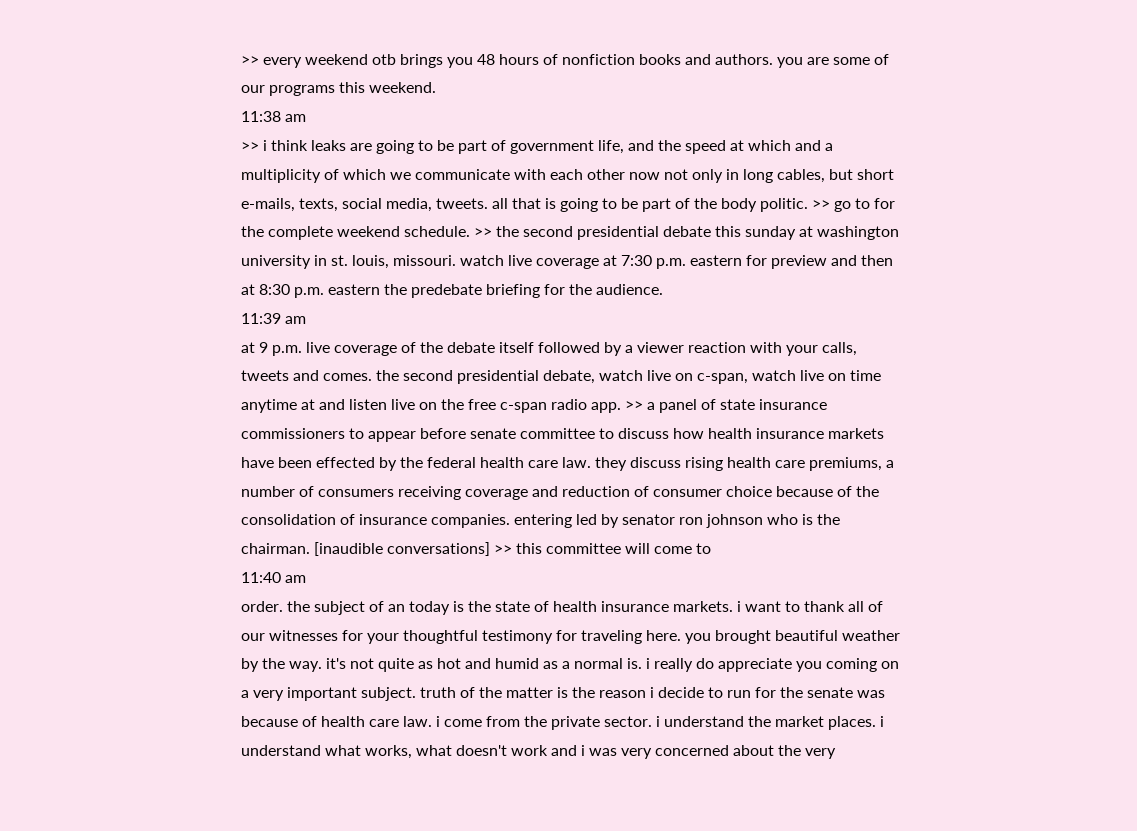>> every weekend otb brings you 48 hours of nonfiction books and authors. you are some of our programs this weekend.
11:38 am
>> i think leaks are going to be part of government life, and the speed at which and a multiplicity of which we communicate with each other now not only in long cables, but short e-mails, texts, social media, tweets. all that is going to be part of the body politic. >> go to for the complete weekend schedule. >> the second presidential debate this sunday at washington university in st. louis, missouri. watch live coverage at 7:30 p.m. eastern for preview and then at 8:30 p.m. eastern the predebate briefing for the audience.
11:39 am
at 9 p.m. live coverage of the debate itself followed by a viewer reaction with your calls, tweets and comes. the second presidential debate, watch live on c-span, watch live on time anytime at and listen live on the free c-span radio app. >> a panel of state insurance commissioners to appear before senate committee to discuss how health insurance markets have been effected by the federal health care law. they discuss rising health care premiums, a number of consumers receiving coverage and reduction of consumer choice because of the consolidation of insurance companies. entering led by senator ron johnson who is the chairman. [inaudible conversations] >> this committee will come to
11:40 am
order. the subject of an today is the state of health insurance markets. i want to thank all of our witnesses for your thoughtful testimony for traveling here. you brought beautiful weather by the way. it's not quite as hot and humid as a normal is. i really do appreciate you coming on a very important subject. truth of the matter is the reason i decide to run for the senate was because of health care law. i come from the private sector. i understand the market places. i understand what works, what doesn't work and i was very concerned about the very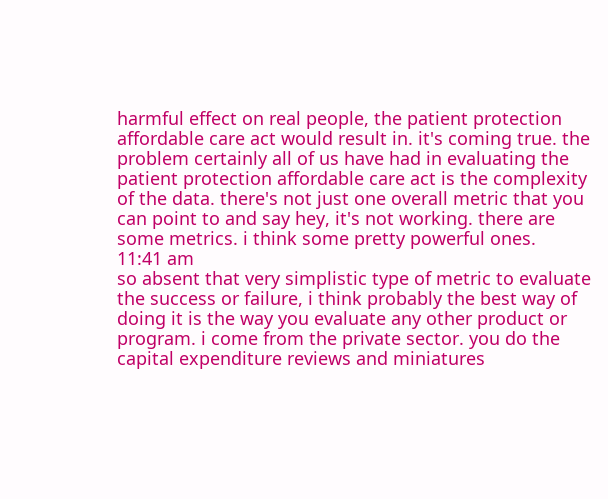harmful effect on real people, the patient protection affordable care act would result in. it's coming true. the problem certainly all of us have had in evaluating the patient protection affordable care act is the complexity of the data. there's not just one overall metric that you can point to and say hey, it's not working. there are some metrics. i think some pretty powerful ones.
11:41 am
so absent that very simplistic type of metric to evaluate the success or failure, i think probably the best way of doing it is the way you evaluate any other product or program. i come from the private sector. you do the capital expenditure reviews and miniatures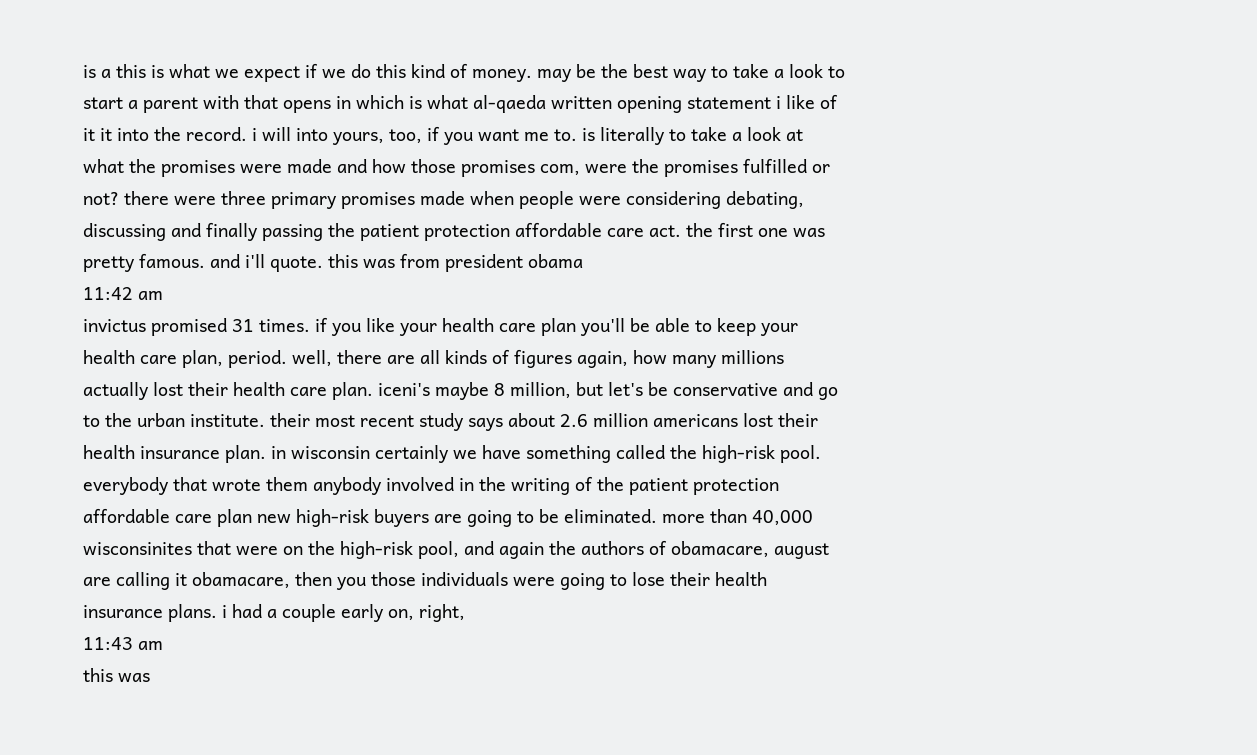is a this is what we expect if we do this kind of money. may be the best way to take a look to start a parent with that opens in which is what al-qaeda written opening statement i like of it it into the record. i will into yours, too, if you want me to. is literally to take a look at what the promises were made and how those promises com, were the promises fulfilled or not? there were three primary promises made when people were considering debating, discussing and finally passing the patient protection affordable care act. the first one was pretty famous. and i'll quote. this was from president obama
11:42 am
invictus promised 31 times. if you like your health care plan you'll be able to keep your health care plan, period. well, there are all kinds of figures again, how many millions actually lost their health care plan. iceni's maybe 8 million, but let's be conservative and go to the urban institute. their most recent study says about 2.6 million americans lost their health insurance plan. in wisconsin certainly we have something called the high-risk pool. everybody that wrote them anybody involved in the writing of the patient protection affordable care plan new high-risk buyers are going to be eliminated. more than 40,000 wisconsinites that were on the high-risk pool, and again the authors of obamacare, august are calling it obamacare, then you those individuals were going to lose their health insurance plans. i had a couple early on, right,
11:43 am
this was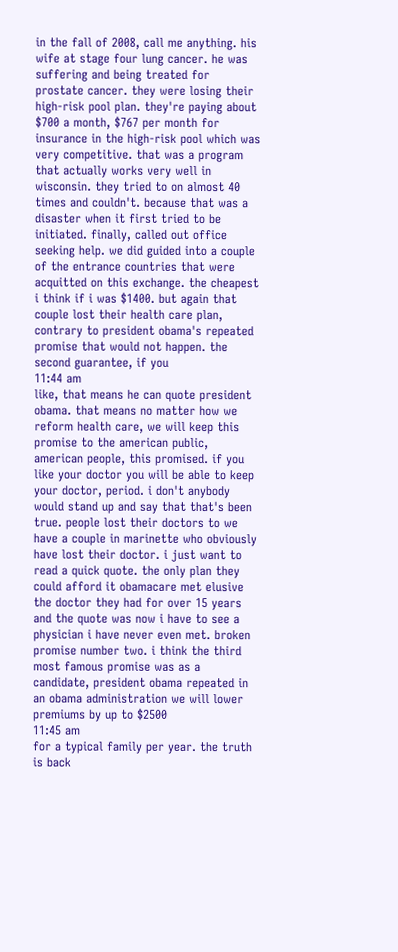in the fall of 2008, call me anything. his wife at stage four lung cancer. he was suffering and being treated for prostate cancer. they were losing their high-risk pool plan. they're paying about $700 a month, $767 per month for insurance in the high-risk pool which was very competitive. that was a program that actually works very well in wisconsin. they tried to on almost 40 times and couldn't. because that was a disaster when it first tried to be initiated. finally, called out office seeking help. we did guided into a couple of the entrance countries that were acquitted on this exchange. the cheapest i think if i was $1400. but again that couple lost their health care plan, contrary to president obama's repeated promise that would not happen. the second guarantee, if you
11:44 am
like, that means he can quote president obama. that means no matter how we reform health care, we will keep this promise to the american public, american people, this promised. if you like your doctor you will be able to keep your doctor, period. i don't anybody would stand up and say that that's been true. people lost their doctors to we have a couple in marinette who obviously have lost their doctor. i just want to read a quick quote. the only plan they could afford it obamacare met elusive the doctor they had for over 15 years and the quote was now i have to see a physician i have never even met. broken promise number two. i think the third most famous promise was as a candidate, president obama repeated in an obama administration we will lower premiums by up to $2500
11:45 am
for a typical family per year. the truth is back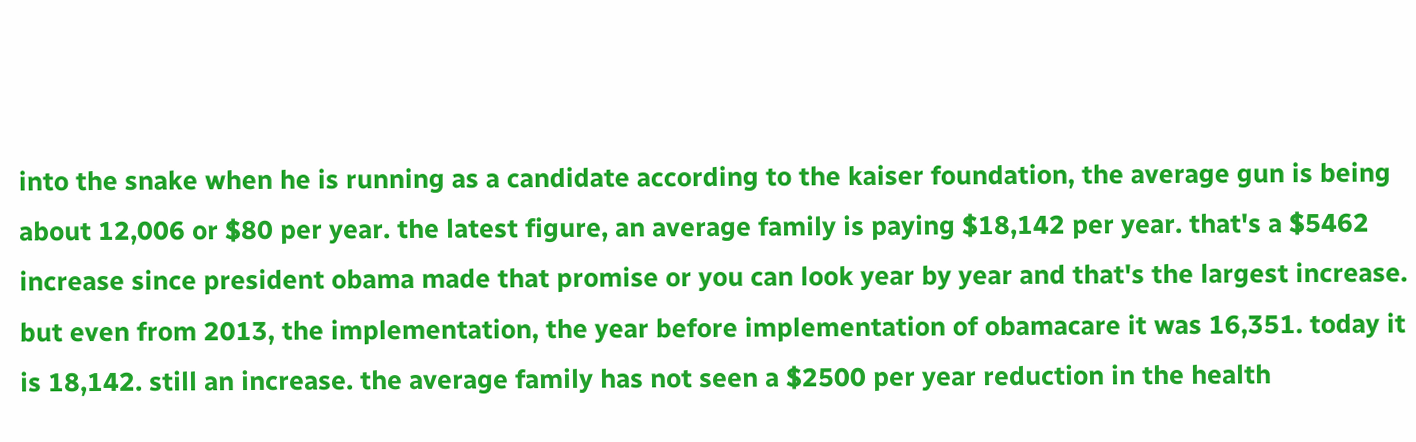into the snake when he is running as a candidate according to the kaiser foundation, the average gun is being about 12,006 or $80 per year. the latest figure, an average family is paying $18,142 per year. that's a $5462 increase since president obama made that promise or you can look year by year and that's the largest increase. but even from 2013, the implementation, the year before implementation of obamacare it was 16,351. today it is 18,142. still an increase. the average family has not seen a $2500 per year reduction in the health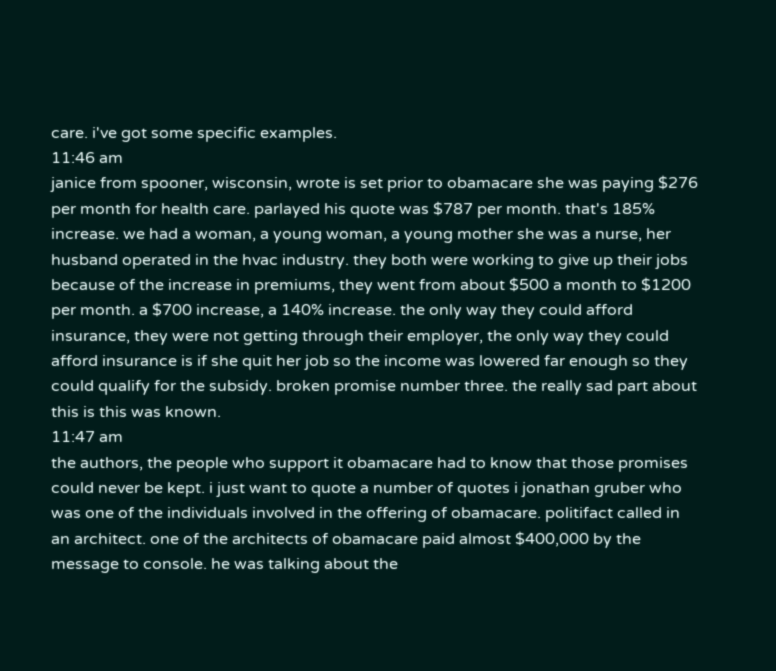care. i've got some specific examples.
11:46 am
janice from spooner, wisconsin, wrote is set prior to obamacare she was paying $276 per month for health care. parlayed his quote was $787 per month. that's 185% increase. we had a woman, a young woman, a young mother she was a nurse, her husband operated in the hvac industry. they both were working to give up their jobs because of the increase in premiums, they went from about $500 a month to $1200 per month. a $700 increase, a 140% increase. the only way they could afford insurance, they were not getting through their employer, the only way they could afford insurance is if she quit her job so the income was lowered far enough so they could qualify for the subsidy. broken promise number three. the really sad part about this is this was known.
11:47 am
the authors, the people who support it obamacare had to know that those promises could never be kept. i just want to quote a number of quotes i jonathan gruber who was one of the individuals involved in the offering of obamacare. politifact called in an architect. one of the architects of obamacare paid almost $400,000 by the message to console. he was talking about the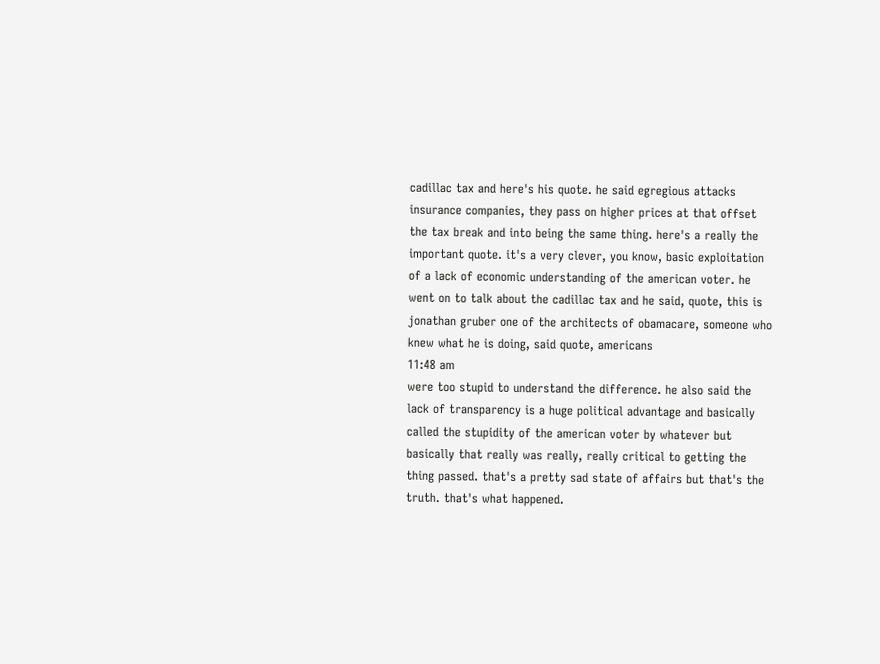cadillac tax and here's his quote. he said egregious attacks insurance companies, they pass on higher prices at that offset the tax break and into being the same thing. here's a really the important quote. it's a very clever, you know, basic exploitation of a lack of economic understanding of the american voter. he went on to talk about the cadillac tax and he said, quote, this is jonathan gruber one of the architects of obamacare, someone who knew what he is doing, said quote, americans
11:48 am
were too stupid to understand the difference. he also said the lack of transparency is a huge political advantage and basically called the stupidity of the american voter by whatever but basically that really was really, really critical to getting the thing passed. that's a pretty sad state of affairs but that's the truth. that's what happened.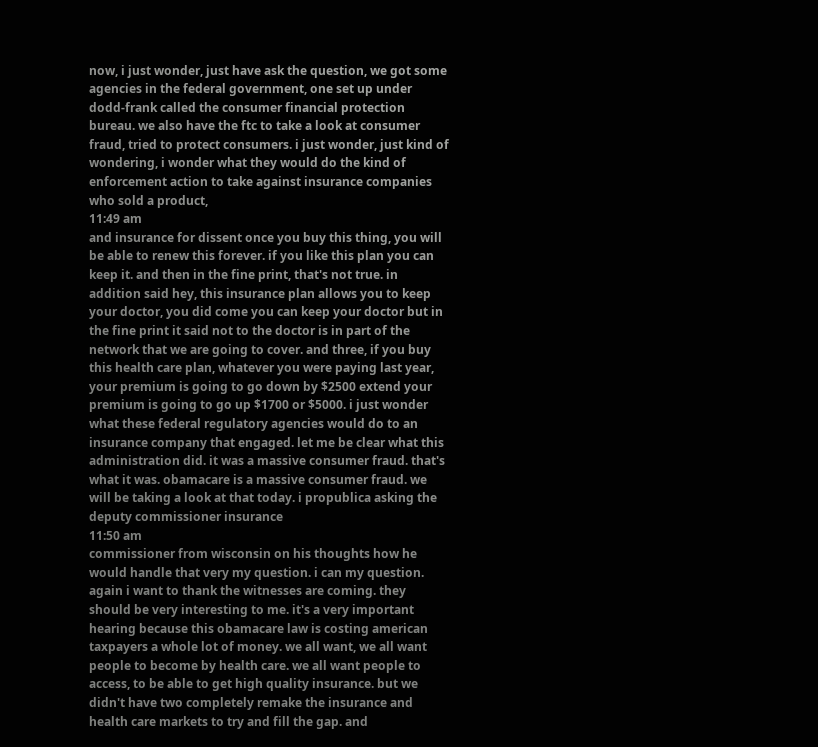now, i just wonder, just have ask the question, we got some agencies in the federal government, one set up under dodd-frank called the consumer financial protection bureau. we also have the ftc to take a look at consumer fraud, tried to protect consumers. i just wonder, just kind of wondering, i wonder what they would do the kind of enforcement action to take against insurance companies who sold a product,
11:49 am
and insurance for dissent once you buy this thing, you will be able to renew this forever. if you like this plan you can keep it. and then in the fine print, that's not true. in addition said hey, this insurance plan allows you to keep your doctor, you did come you can keep your doctor but in the fine print it said not to the doctor is in part of the network that we are going to cover. and three, if you buy this health care plan, whatever you were paying last year, your premium is going to go down by $2500 extend your premium is going to go up $1700 or $5000. i just wonder what these federal regulatory agencies would do to an insurance company that engaged. let me be clear what this administration did. it was a massive consumer fraud. that's what it was. obamacare is a massive consumer fraud. we will be taking a look at that today. i propublica asking the deputy commissioner insurance
11:50 am
commissioner from wisconsin on his thoughts how he would handle that very my question. i can my question. again i want to thank the witnesses are coming. they should be very interesting to me. it's a very important hearing because this obamacare law is costing american taxpayers a whole lot of money. we all want, we all want people to become by health care. we all want people to access, to be able to get high quality insurance. but we didn't have two completely remake the insurance and health care markets to try and fill the gap. and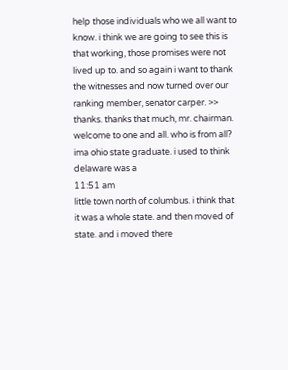help those individuals who we all want to know. i think we are going to see this is that working, those promises were not lived up to. and so again i want to thank the witnesses and now turned over our ranking member, senator carper. >> thanks. thanks that much, mr. chairman. welcome to one and all. who is from all? ima ohio state graduate. i used to think delaware was a
11:51 am
little town north of columbus. i think that it was a whole state. and then moved of state. and i moved there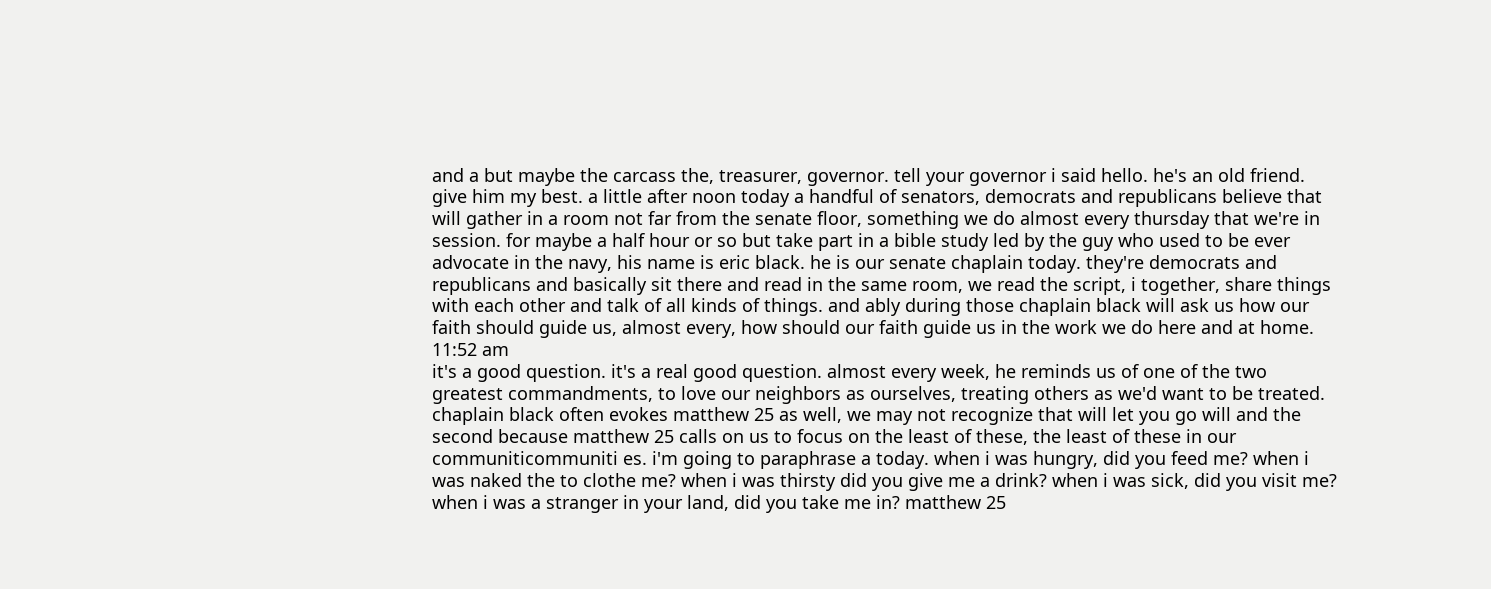and a but maybe the carcass the, treasurer, governor. tell your governor i said hello. he's an old friend. give him my best. a little after noon today a handful of senators, democrats and republicans believe that will gather in a room not far from the senate floor, something we do almost every thursday that we're in session. for maybe a half hour or so but take part in a bible study led by the guy who used to be ever advocate in the navy, his name is eric black. he is our senate chaplain today. they're democrats and republicans and basically sit there and read in the same room, we read the script, i together, share things with each other and talk of all kinds of things. and ably during those chaplain black will ask us how our faith should guide us, almost every, how should our faith guide us in the work we do here and at home.
11:52 am
it's a good question. it's a real good question. almost every week, he reminds us of one of the two greatest commandments, to love our neighbors as ourselves, treating others as we'd want to be treated. chaplain black often evokes matthew 25 as well, we may not recognize that will let you go will and the second because matthew 25 calls on us to focus on the least of these, the least of these in our communiticommuniti es. i'm going to paraphrase a today. when i was hungry, did you feed me? when i was naked the to clothe me? when i was thirsty did you give me a drink? when i was sick, did you visit me? when i was a stranger in your land, did you take me in? matthew 25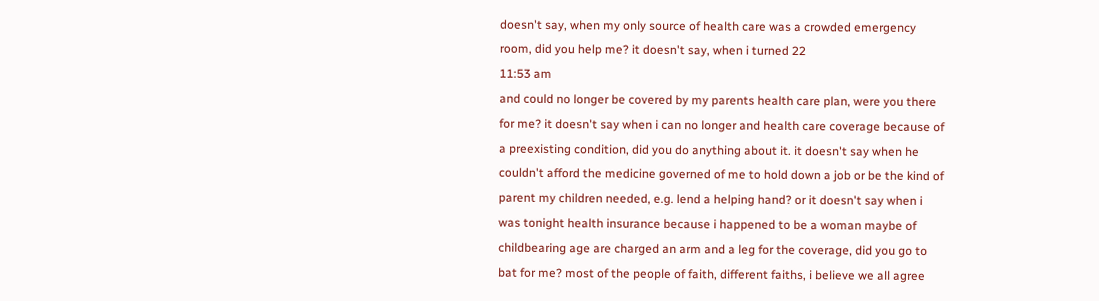doesn't say, when my only source of health care was a crowded emergency room, did you help me? it doesn't say, when i turned 22
11:53 am
and could no longer be covered by my parents health care plan, were you there for me? it doesn't say when i can no longer and health care coverage because of a preexisting condition, did you do anything about it. it doesn't say when he couldn't afford the medicine governed of me to hold down a job or be the kind of parent my children needed, e.g. lend a helping hand? or it doesn't say when i was tonight health insurance because i happened to be a woman maybe of childbearing age are charged an arm and a leg for the coverage, did you go to bat for me? most of the people of faith, different faiths, i believe we all agree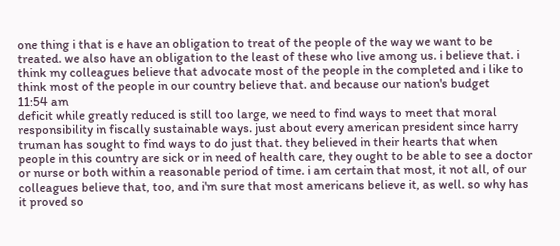one thing i that is e have an obligation to treat of the people of the way we want to be treated. we also have an obligation to the least of these who live among us. i believe that. i think my colleagues believe that advocate most of the people in the completed and i like to think most of the people in our country believe that. and because our nation's budget
11:54 am
deficit while greatly reduced is still too large, we need to find ways to meet that moral responsibility in fiscally sustainable ways. just about every american president since harry truman has sought to find ways to do just that. they believed in their hearts that when people in this country are sick or in need of health care, they ought to be able to see a doctor or nurse or both within a reasonable period of time. i am certain that most, it not all, of our colleagues believe that, too, and i'm sure that most americans believe it, as well. so why has it proved so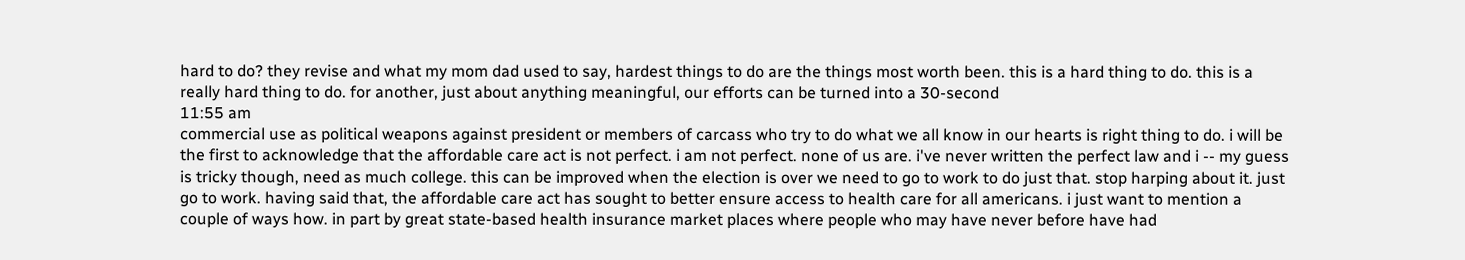hard to do? they revise and what my mom dad used to say, hardest things to do are the things most worth been. this is a hard thing to do. this is a really hard thing to do. for another, just about anything meaningful, our efforts can be turned into a 30-second
11:55 am
commercial use as political weapons against president or members of carcass who try to do what we all know in our hearts is right thing to do. i will be the first to acknowledge that the affordable care act is not perfect. i am not perfect. none of us are. i've never written the perfect law and i -- my guess is tricky though, need as much college. this can be improved when the election is over we need to go to work to do just that. stop harping about it. just go to work. having said that, the affordable care act has sought to better ensure access to health care for all americans. i just want to mention a couple of ways how. in part by great state-based health insurance market places where people who may have never before have had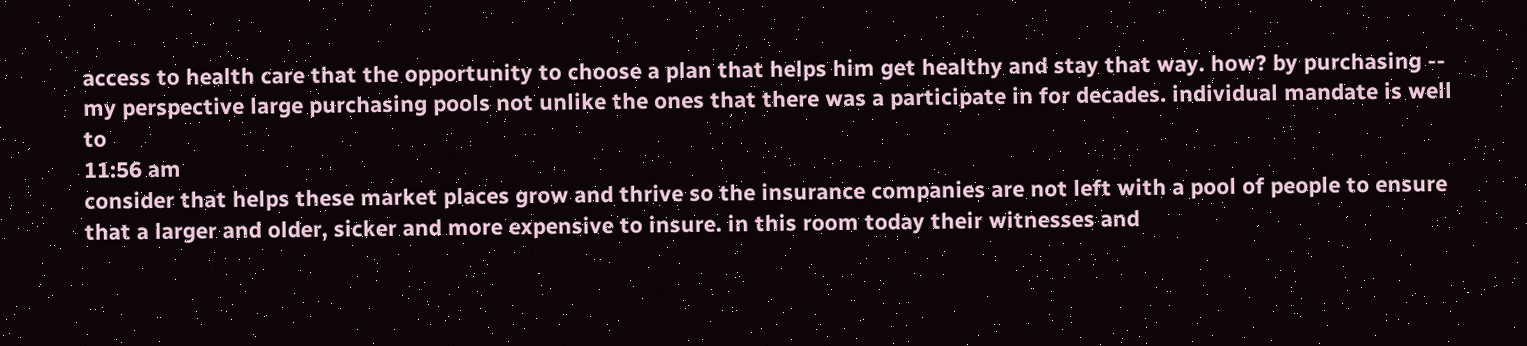access to health care that the opportunity to choose a plan that helps him get healthy and stay that way. how? by purchasing -- my perspective large purchasing pools not unlike the ones that there was a participate in for decades. individual mandate is well to
11:56 am
consider that helps these market places grow and thrive so the insurance companies are not left with a pool of people to ensure that a larger and older, sicker and more expensive to insure. in this room today their witnesses and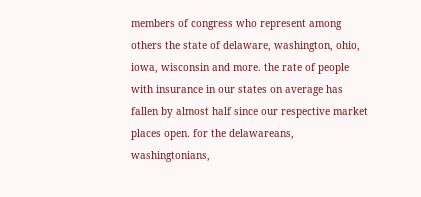members of congress who represent among others the state of delaware, washington, ohio, iowa, wisconsin and more. the rate of people with insurance in our states on average has fallen by almost half since our respective market places open. for the delawareans, washingtonians,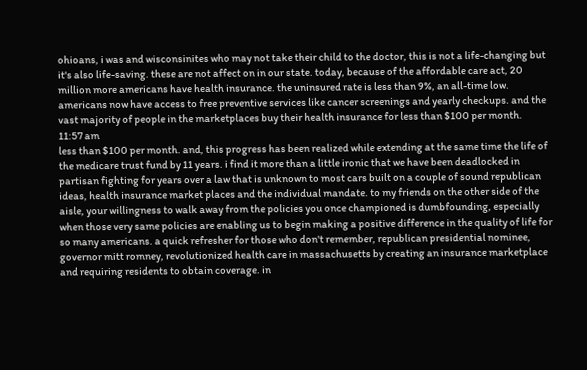ohioans, i was and wisconsinites who may not take their child to the doctor, this is not a life-changing but it's also life-saving. these are not affect on in our state. today, because of the affordable care act, 20 million more americans have health insurance. the uninsured rate is less than 9%, an all-time low. americans now have access to free preventive services like cancer screenings and yearly checkups. and the vast majority of people in the marketplaces buy their health insurance for less than $100 per month.
11:57 am
less than $100 per month. and, this progress has been realized while extending at the same time the life of the medicare trust fund by 11 years. i find it more than a little ironic that we have been deadlocked in partisan fighting for years over a law that is unknown to most cars built on a couple of sound republican ideas, health insurance market places and the individual mandate. to my friends on the other side of the aisle, your willingness to walk away from the policies you once championed is dumbfounding, especially when those very same policies are enabling us to begin making a positive difference in the quality of life for so many americans. a quick refresher for those who don't remember, republican presidential nominee, governor mitt romney, revolutionized health care in massachusetts by creating an insurance marketplace and requiring residents to obtain coverage. in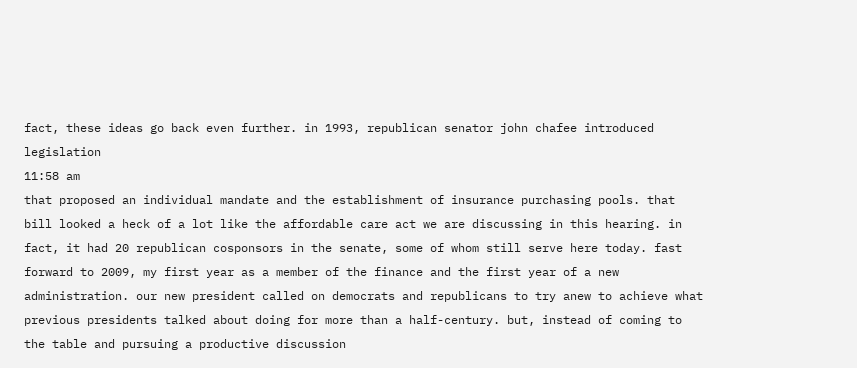fact, these ideas go back even further. in 1993, republican senator john chafee introduced legislation
11:58 am
that proposed an individual mandate and the establishment of insurance purchasing pools. that bill looked a heck of a lot like the affordable care act we are discussing in this hearing. in fact, it had 20 republican cosponsors in the senate, some of whom still serve here today. fast forward to 2009, my first year as a member of the finance and the first year of a new administration. our new president called on democrats and republicans to try anew to achieve what previous presidents talked about doing for more than a half-century. but, instead of coming to the table and pursuing a productive discussion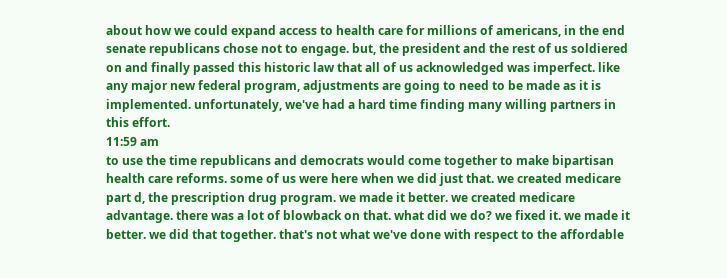about how we could expand access to health care for millions of americans, in the end senate republicans chose not to engage. but, the president and the rest of us soldiered on and finally passed this historic law that all of us acknowledged was imperfect. like any major new federal program, adjustments are going to need to be made as it is implemented. unfortunately, we've had a hard time finding many willing partners in this effort.
11:59 am
to use the time republicans and democrats would come together to make bipartisan health care reforms. some of us were here when we did just that. we created medicare part d, the prescription drug program. we made it better. we created medicare advantage. there was a lot of blowback on that. what did we do? we fixed it. we made it better. we did that together. that's not what we've done with respect to the affordable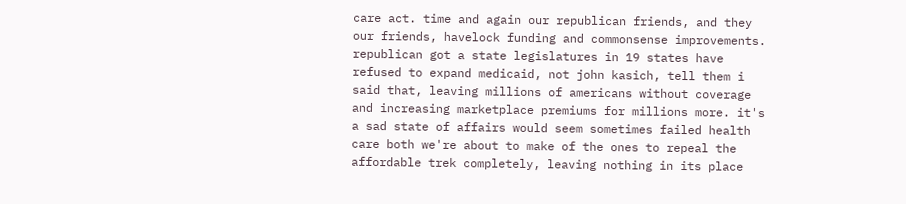care act. time and again our republican friends, and they our friends, havelock funding and commonsense improvements. republican got a state legislatures in 19 states have refused to expand medicaid, not john kasich, tell them i said that, leaving millions of americans without coverage and increasing marketplace premiums for millions more. it's a sad state of affairs would seem sometimes failed health care both we're about to make of the ones to repeal the affordable trek completely, leaving nothing in its place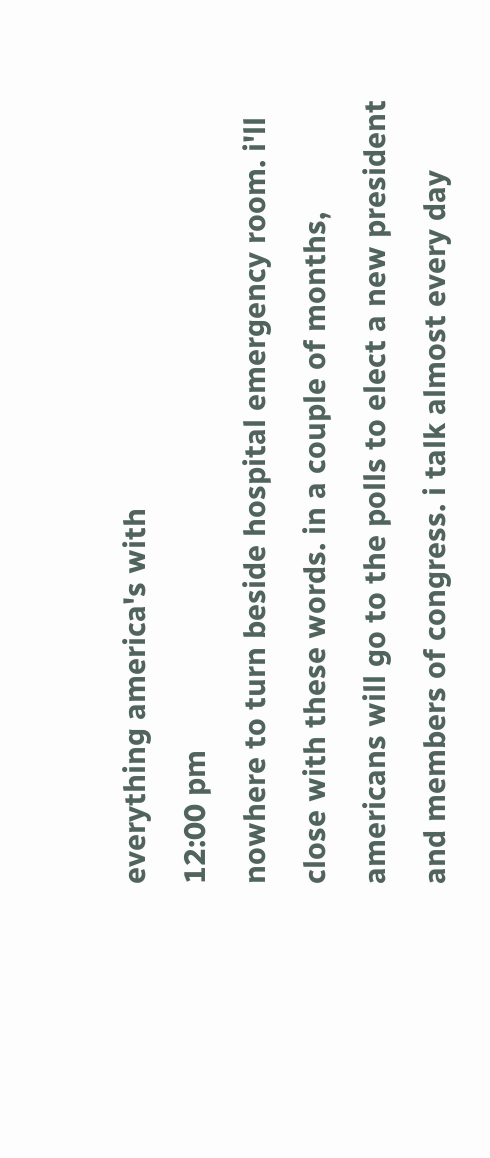everything america's with
12:00 pm
nowhere to turn beside hospital emergency room. i'll close with these words. in a couple of months, americans will go to the polls to elect a new president and members of congress. i talk almost every day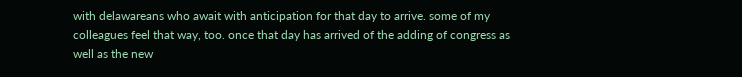with delawareans who await with anticipation for that day to arrive. some of my colleagues feel that way, too. once that day has arrived of the adding of congress as well as the new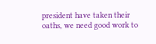president have taken their oaths, we need good work to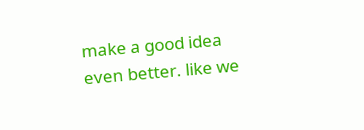make a good idea even better. like we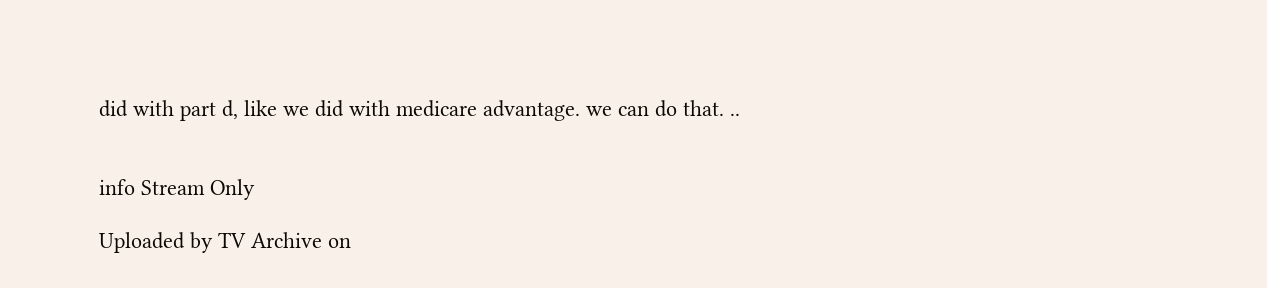did with part d, like we did with medicare advantage. we can do that. ..


info Stream Only

Uploaded by TV Archive on